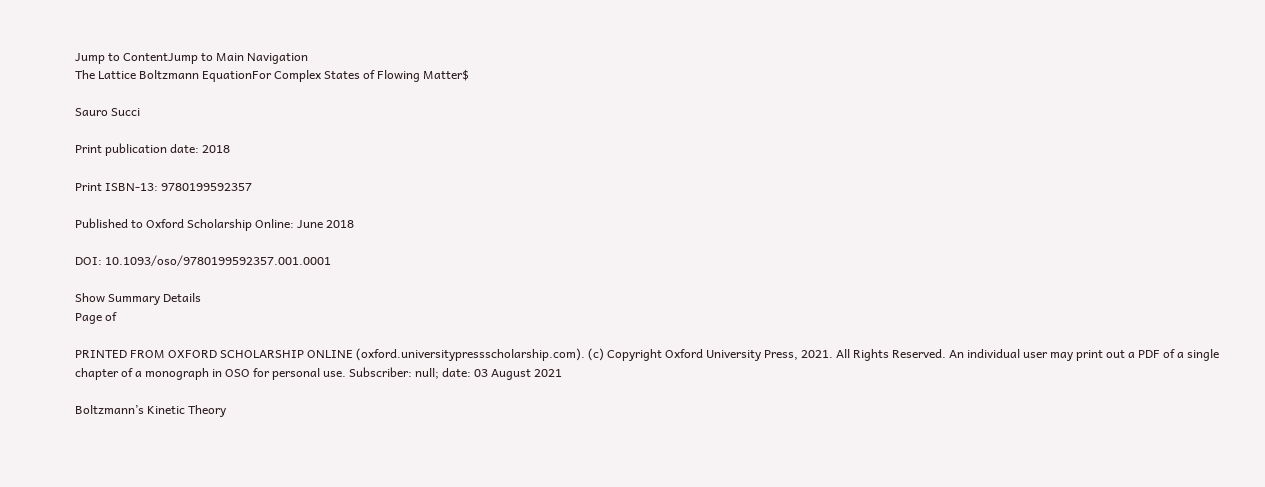Jump to ContentJump to Main Navigation
The Lattice Boltzmann EquationFor Complex States of Flowing Matter$

Sauro Succi

Print publication date: 2018

Print ISBN-13: 9780199592357

Published to Oxford Scholarship Online: June 2018

DOI: 10.1093/oso/9780199592357.001.0001

Show Summary Details
Page of

PRINTED FROM OXFORD SCHOLARSHIP ONLINE (oxford.universitypressscholarship.com). (c) Copyright Oxford University Press, 2021. All Rights Reserved. An individual user may print out a PDF of a single chapter of a monograph in OSO for personal use. Subscriber: null; date: 03 August 2021

Boltzmann’s Kinetic Theory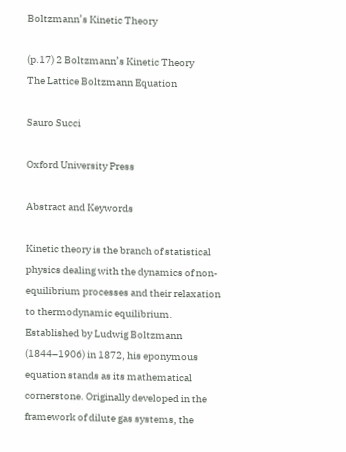Boltzmann’s Kinetic Theory

(p.17) 2 Boltzmann’s Kinetic Theory
The Lattice Boltzmann Equation

Sauro Succi

Oxford University Press

Abstract and Keywords

Kinetic theory is the branch of statistical physics dealing with the dynamics of non-equilibrium processes and their relaxation to thermodynamic equilibrium. Established by Ludwig Boltzmann (1844–1906) in 1872, his eponymous equation stands as its mathematical cornerstone. Originally developed in the framework of dilute gas systems, the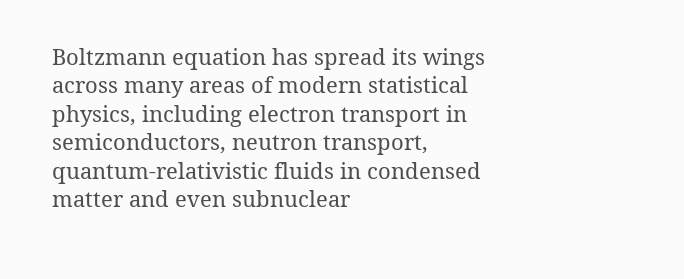Boltzmann equation has spread its wings across many areas of modern statistical physics, including electron transport in semiconductors, neutron transport, quantum-relativistic fluids in condensed matter and even subnuclear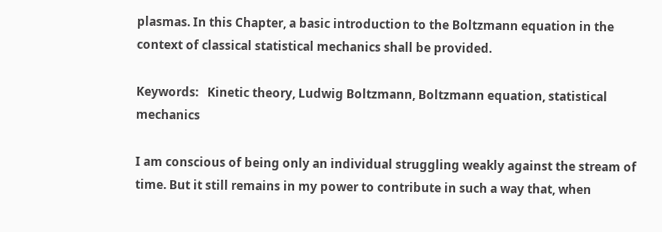plasmas. In this Chapter, a basic introduction to the Boltzmann equation in the context of classical statistical mechanics shall be provided.

Keywords:   Kinetic theory, Ludwig Boltzmann, Boltzmann equation, statistical mechanics

I am conscious of being only an individual struggling weakly against the stream of time. But it still remains in my power to contribute in such a way that, when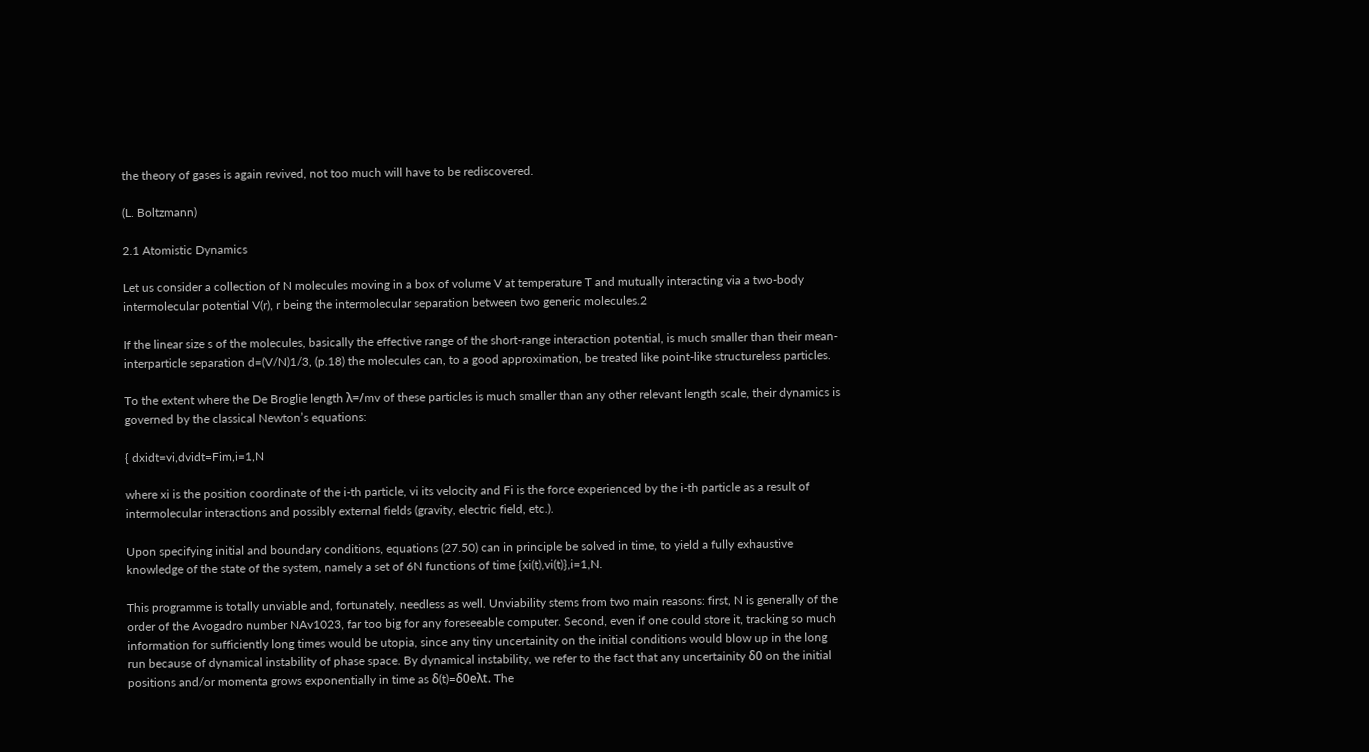the theory of gases is again revived, not too much will have to be rediscovered.

(L. Boltzmann)

2.1 Atomistic Dynamics

Let us consider a collection of N molecules moving in a box of volume V at temperature T and mutually interacting via a two-body intermolecular potential V(r), r being the intermolecular separation between two generic molecules.2

If the linear size s of the molecules, basically the effective range of the short-range interaction potential, is much smaller than their mean-interparticle separation d=(V/N)1/3, (p.18) the molecules can, to a good approximation, be treated like point-like structureless particles.

To the extent where the De Broglie length λ=/mv of these particles is much smaller than any other relevant length scale, their dynamics is governed by the classical Newton’s equations:

{ dxidt=vi,dvidt=Fim,i=1,N

where xi is the position coordinate of the i-th particle, vi its velocity and Fi is the force experienced by the i-th particle as a result of intermolecular interactions and possibly external fields (gravity, electric field, etc.).

Upon specifying initial and boundary conditions, equations (27.50) can in principle be solved in time, to yield a fully exhaustive knowledge of the state of the system, namely a set of 6N functions of time {xi(t),vi(t)},i=1,N.

This programme is totally unviable and, fortunately, needless as well. Unviability stems from two main reasons: first, N is generally of the order of the Avogadro number NAv1023, far too big for any foreseeable computer. Second, even if one could store it, tracking so much information for sufficiently long times would be utopia, since any tiny uncertainity on the initial conditions would blow up in the long run because of dynamical instability of phase space. By dynamical instability, we refer to the fact that any uncertainity δ0 on the initial positions and/or momenta grows exponentially in time as δ(t)=δ0eλt. The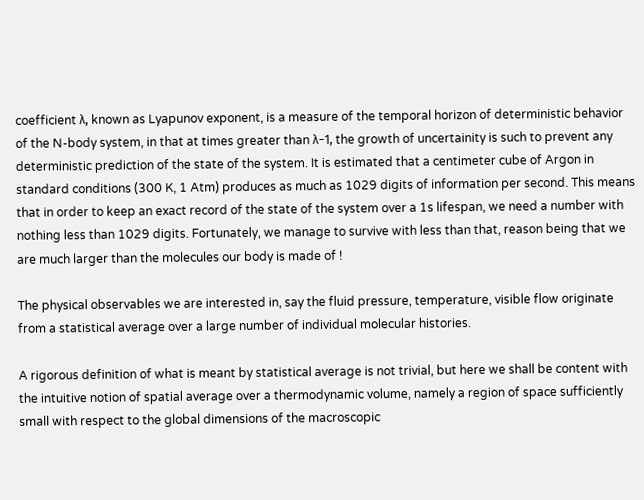coefficient λ, known as Lyapunov exponent, is a measure of the temporal horizon of deterministic behavior of the N-body system, in that at times greater than λ−1, the growth of uncertainity is such to prevent any deterministic prediction of the state of the system. It is estimated that a centimeter cube of Argon in standard conditions (300 K, 1 Atm) produces as much as 1029 digits of information per second. This means that in order to keep an exact record of the state of the system over a 1s lifespan, we need a number with nothing less than 1029 digits. Fortunately, we manage to survive with less than that, reason being that we are much larger than the molecules our body is made of !

The physical observables we are interested in, say the fluid pressure, temperature, visible flow originate from a statistical average over a large number of individual molecular histories.

A rigorous definition of what is meant by statistical average is not trivial, but here we shall be content with the intuitive notion of spatial average over a thermodynamic volume, namely a region of space sufficiently small with respect to the global dimensions of the macroscopic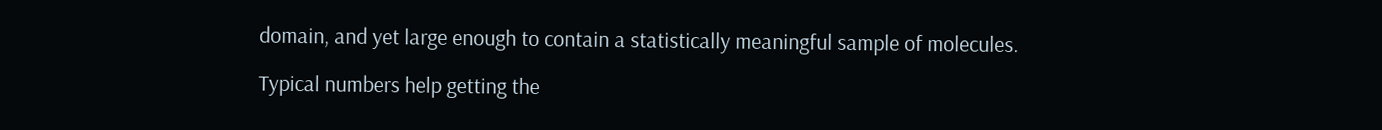domain, and yet large enough to contain a statistically meaningful sample of molecules.

Typical numbers help getting the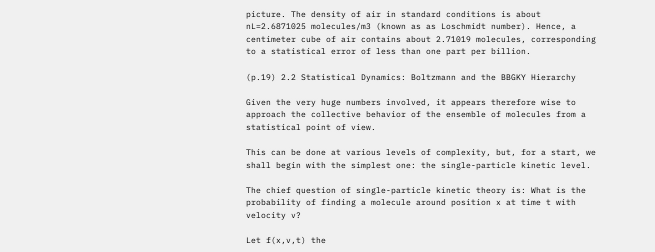picture. The density of air in standard conditions is about nL=2.6871025 molecules/m3 (known as as Loschmidt number). Hence, a centimeter cube of air contains about 2.71019 molecules, corresponding to a statistical error of less than one part per billion.

(p.19) 2.2 Statistical Dynamics: Boltzmann and the BBGKY Hierarchy

Given the very huge numbers involved, it appears therefore wise to approach the collective behavior of the ensemble of molecules from a statistical point of view.

This can be done at various levels of complexity, but, for a start, we shall begin with the simplest one: the single-particle kinetic level.

The chief question of single-particle kinetic theory is: What is the probability of finding a molecule around position x at time t with velocity v?

Let f(x,v,t) the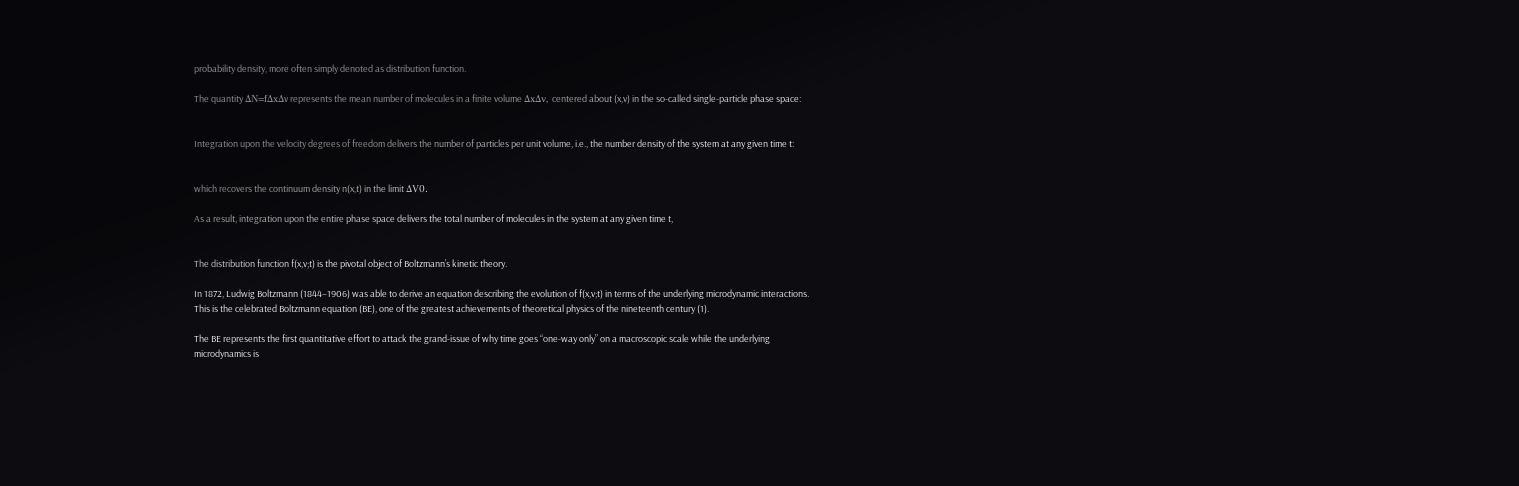probability density, more often simply denoted as distribution function.

The quantity ΔN=fΔxΔv represents the mean number of molecules in a finite volume ΔxΔv, centered about (x,v) in the so-called single-particle phase space:


Integration upon the velocity degrees of freedom delivers the number of particles per unit volume, i.e., the number density of the system at any given time t:


which recovers the continuum density n(x,t) in the limit ΔV0.

As a result, integration upon the entire phase space delivers the total number of molecules in the system at any given time t,


The distribution function f(x,v;t) is the pivotal object of Boltzmann’s kinetic theory.

In 1872, Ludwig Boltzmann (1844–1906) was able to derive an equation describing the evolution of f(x,v;t) in terms of the underlying microdynamic interactions. This is the celebrated Boltzmann equation (BE), one of the greatest achievements of theoretical physics of the nineteenth century (1).

The BE represents the first quantitative effort to attack the grand-issue of why time goes “one-way only” on a macroscopic scale while the underlying microdynamics is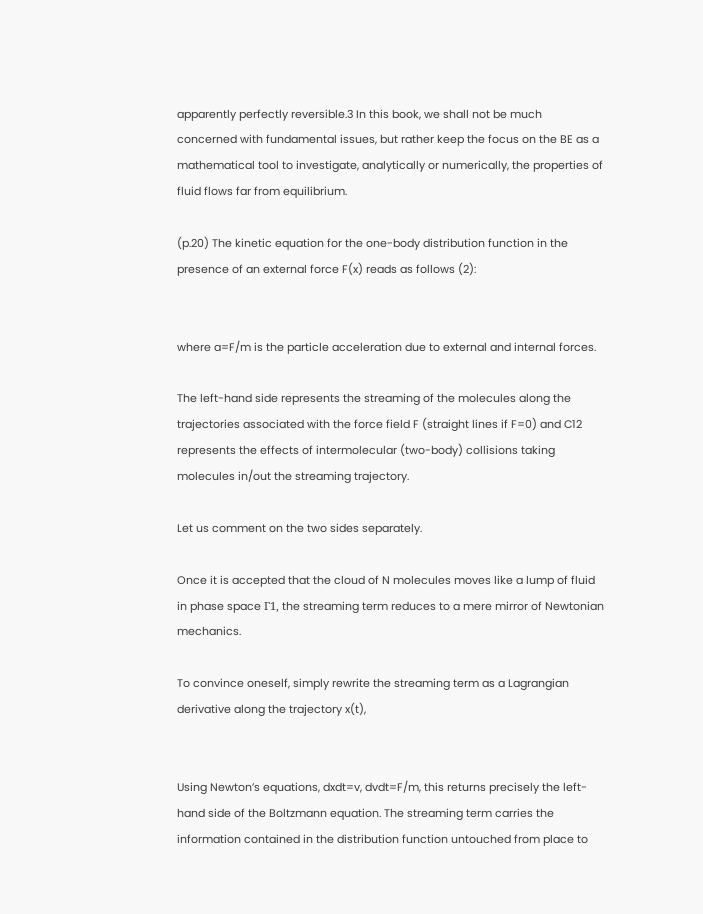apparently perfectly reversible.3 In this book, we shall not be much concerned with fundamental issues, but rather keep the focus on the BE as a mathematical tool to investigate, analytically or numerically, the properties of fluid flows far from equilibrium.

(p.20) The kinetic equation for the one-body distribution function in the presence of an external force F(x) reads as follows (2):


where a=F/m is the particle acceleration due to external and internal forces.

The left-hand side represents the streaming of the molecules along the trajectories associated with the force field F (straight lines if F=0) and C12 represents the effects of intermolecular (two-body) collisions taking molecules in/out the streaming trajectory.

Let us comment on the two sides separately.

Once it is accepted that the cloud of N molecules moves like a lump of fluid in phase space Γ1, the streaming term reduces to a mere mirror of Newtonian mechanics.

To convince oneself, simply rewrite the streaming term as a Lagrangian derivative along the trajectory x(t),


Using Newton’s equations, dxdt=v, dvdt=F/m, this returns precisely the left-hand side of the Boltzmann equation. The streaming term carries the information contained in the distribution function untouched from place to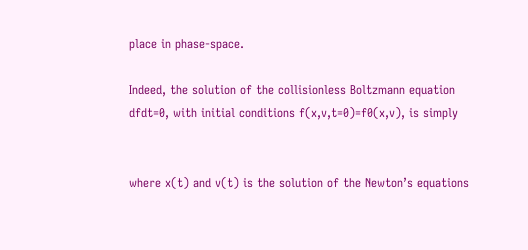place in phase-space.

Indeed, the solution of the collisionless Boltzmann equation dfdt=0, with initial conditions f(x,v,t=0)=f0(x,v), is simply


where x(t) and v(t) is the solution of the Newton’s equations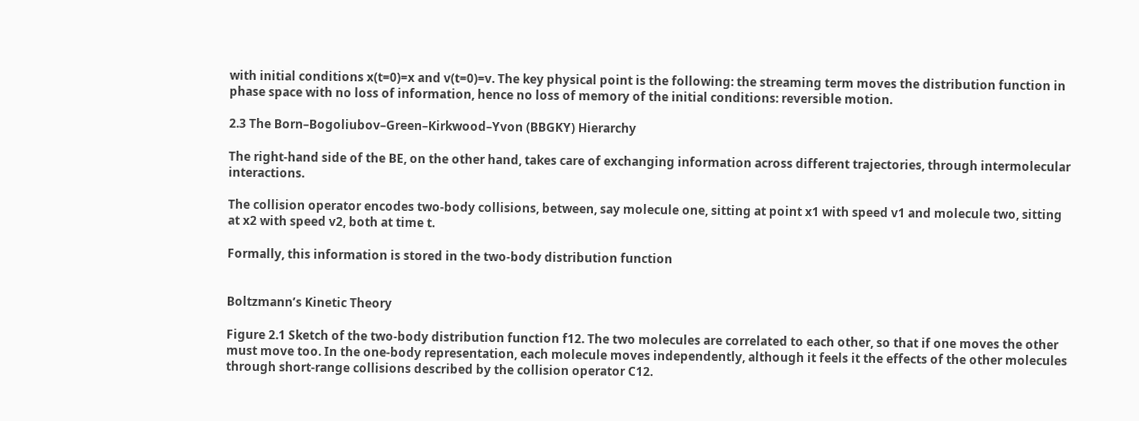with initial conditions x(t=0)=x and v(t=0)=v. The key physical point is the following: the streaming term moves the distribution function in phase space with no loss of information, hence no loss of memory of the initial conditions: reversible motion.

2.3 The Born–Bogoliubov–Green–Kirkwood–Yvon (BBGKY) Hierarchy

The right-hand side of the BE, on the other hand, takes care of exchanging information across different trajectories, through intermolecular interactions.

The collision operator encodes two-body collisions, between, say molecule one, sitting at point x1 with speed v1 and molecule two, sitting at x2 with speed v2, both at time t.

Formally, this information is stored in the two-body distribution function


Boltzmann’s Kinetic Theory

Figure 2.1 Sketch of the two-body distribution function f12. The two molecules are correlated to each other, so that if one moves the other must move too. In the one-body representation, each molecule moves independently, although it feels it the effects of the other molecules through short-range collisions described by the collision operator C12.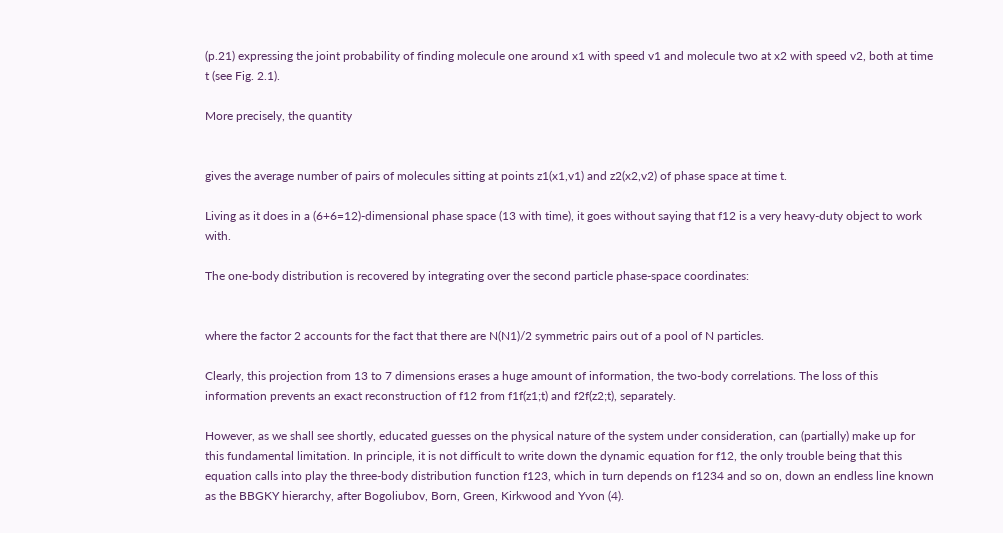(p.21) expressing the joint probability of finding molecule one around x1 with speed v1 and molecule two at x2 with speed v2, both at time t (see Fig. 2.1).

More precisely, the quantity


gives the average number of pairs of molecules sitting at points z1(x1,v1) and z2(x2,v2) of phase space at time t.

Living as it does in a (6+6=12)-dimensional phase space (13 with time), it goes without saying that f12 is a very heavy-duty object to work with.

The one-body distribution is recovered by integrating over the second particle phase-space coordinates:


where the factor 2 accounts for the fact that there are N(N1)/2 symmetric pairs out of a pool of N particles.

Clearly, this projection from 13 to 7 dimensions erases a huge amount of information, the two-body correlations. The loss of this information prevents an exact reconstruction of f12 from f1f(z1;t) and f2f(z2;t), separately.

However, as we shall see shortly, educated guesses on the physical nature of the system under consideration, can (partially) make up for this fundamental limitation. In principle, it is not difficult to write down the dynamic equation for f12, the only trouble being that this equation calls into play the three-body distribution function f123, which in turn depends on f1234 and so on, down an endless line known as the BBGKY hierarchy, after Bogoliubov, Born, Green, Kirkwood and Yvon (4).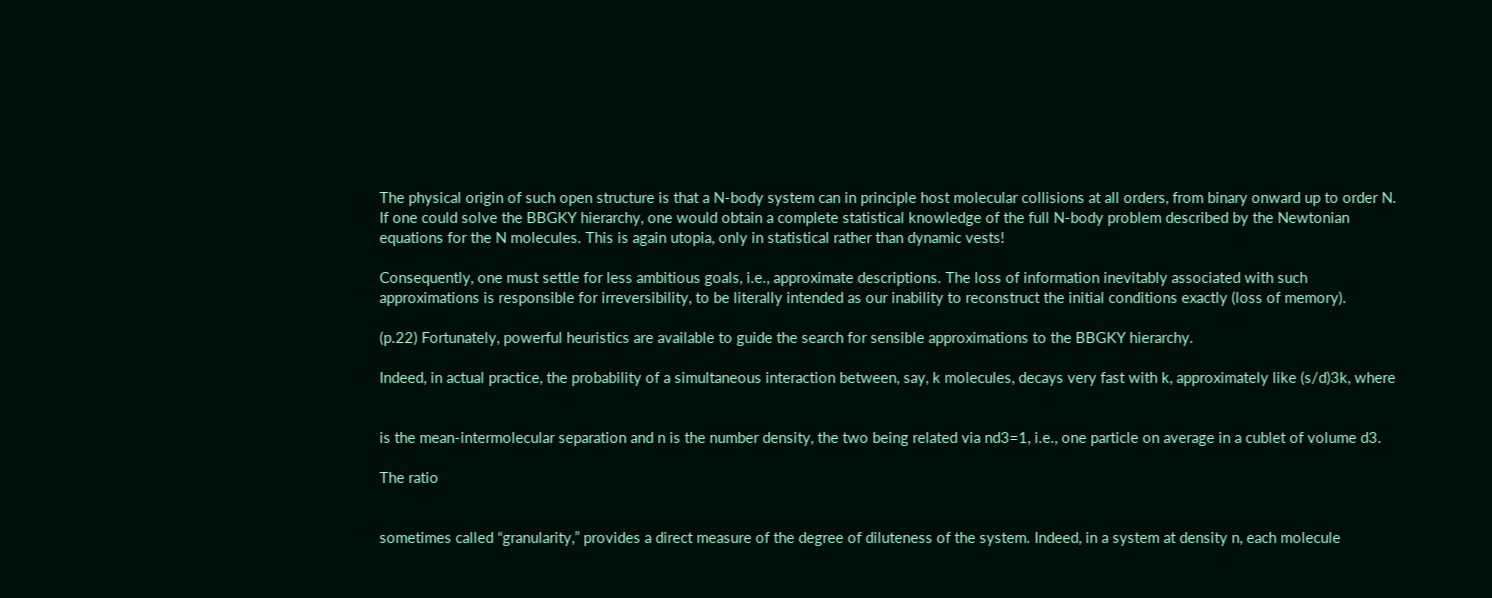The physical origin of such open structure is that a N-body system can in principle host molecular collisions at all orders, from binary onward up to order N. If one could solve the BBGKY hierarchy, one would obtain a complete statistical knowledge of the full N-body problem described by the Newtonian equations for the N molecules. This is again utopia, only in statistical rather than dynamic vests!

Consequently, one must settle for less ambitious goals, i.e., approximate descriptions. The loss of information inevitably associated with such approximations is responsible for irreversibility, to be literally intended as our inability to reconstruct the initial conditions exactly (loss of memory).

(p.22) Fortunately, powerful heuristics are available to guide the search for sensible approximations to the BBGKY hierarchy.

Indeed, in actual practice, the probability of a simultaneous interaction between, say, k molecules, decays very fast with k, approximately like (s/d)3k, where


is the mean-intermolecular separation and n is the number density, the two being related via nd3=1, i.e., one particle on average in a cublet of volume d3.

The ratio


sometimes called “granularity,” provides a direct measure of the degree of diluteness of the system. Indeed, in a system at density n, each molecule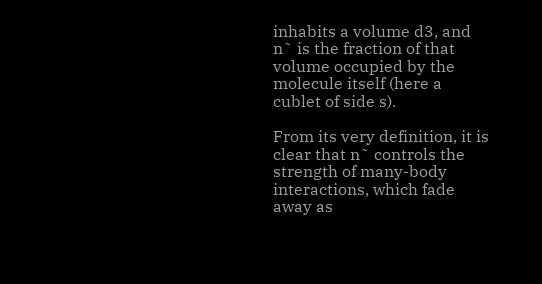inhabits a volume d3, and n˜ is the fraction of that volume occupied by the molecule itself (here a cublet of side s).

From its very definition, it is clear that n˜ controls the strength of many-body interactions, which fade away as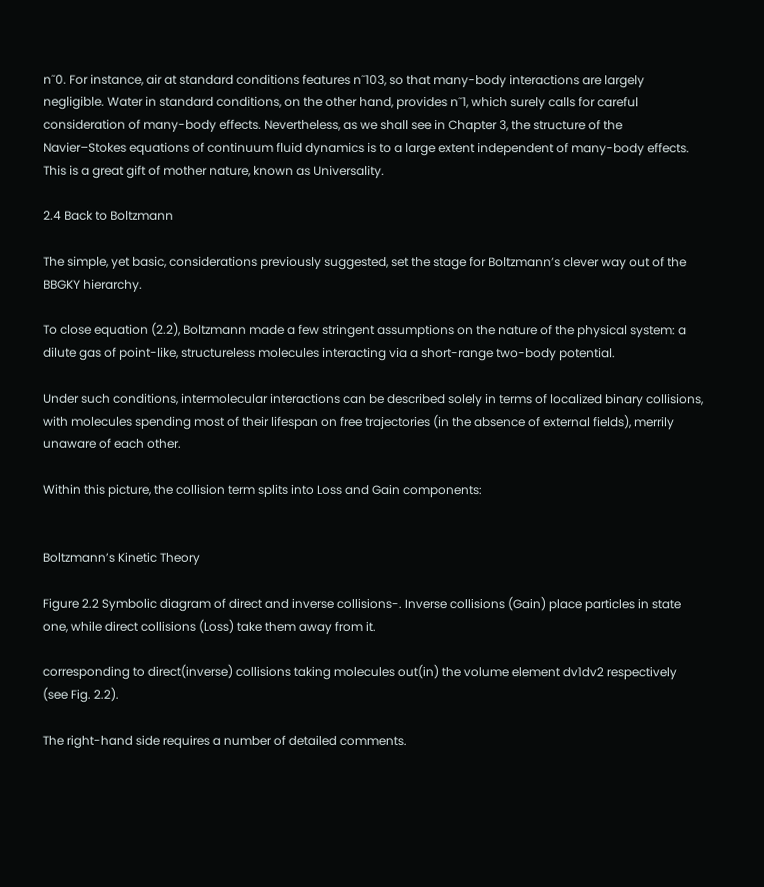n˜0. For instance, air at standard conditions features n˜103, so that many-body interactions are largely negligible. Water in standard conditions, on the other hand, provides n˜1, which surely calls for careful consideration of many-body effects. Nevertheless, as we shall see in Chapter 3, the structure of the Navier–Stokes equations of continuum fluid dynamics is to a large extent independent of many-body effects. This is a great gift of mother nature, known as Universality.

2.4 Back to Boltzmann

The simple, yet basic, considerations previously suggested, set the stage for Boltzmann’s clever way out of the BBGKY hierarchy.

To close equation (2.2), Boltzmann made a few stringent assumptions on the nature of the physical system: a dilute gas of point-like, structureless molecules interacting via a short-range two-body potential.

Under such conditions, intermolecular interactions can be described solely in terms of localized binary collisions, with molecules spending most of their lifespan on free trajectories (in the absence of external fields), merrily unaware of each other.

Within this picture, the collision term splits into Loss and Gain components:


Boltzmann’s Kinetic Theory

Figure 2.2 Symbolic diagram of direct and inverse collisions-. Inverse collisions (Gain) place particles in state one, while direct collisions (Loss) take them away from it.

corresponding to direct(inverse) collisions taking molecules out(in) the volume element dv1dv2 respectively (see Fig. 2.2).

The right-hand side requires a number of detailed comments.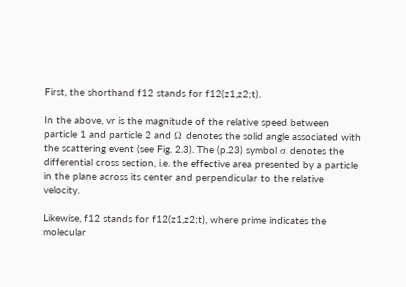First, the shorthand f12 stands for f12(z1,z2;t).

In the above, vr is the magnitude of the relative speed between particle 1 and particle 2 and Ω denotes the solid angle associated with the scattering event (see Fig. 2.3). The (p.23) symbol σ denotes the differential cross section, i.e. the effective area presented by a particle in the plane across its center and perpendicular to the relative velocity.

Likewise, f12 stands for f12(z1,z2;t), where prime indicates the molecular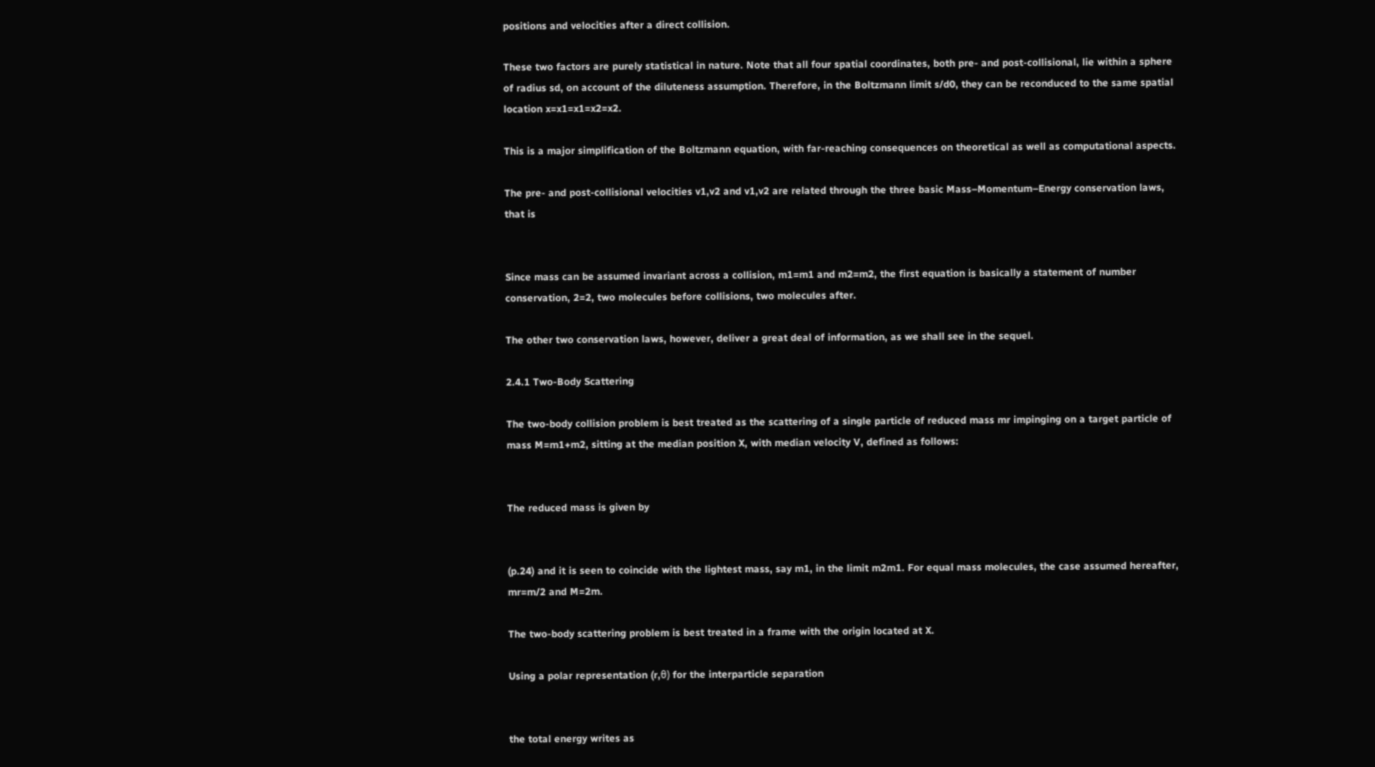positions and velocities after a direct collision.

These two factors are purely statistical in nature. Note that all four spatial coordinates, both pre- and post-collisional, lie within a sphere of radius sd, on account of the diluteness assumption. Therefore, in the Boltzmann limit s/d0, they can be reconduced to the same spatial location x=x1=x1=x2=x2.

This is a major simplification of the Boltzmann equation, with far-reaching consequences on theoretical as well as computational aspects.

The pre- and post-collisional velocities v1,v2 and v1,v2 are related through the three basic Mass–Momentum–Energy conservation laws, that is


Since mass can be assumed invariant across a collision, m1=m1 and m2=m2, the first equation is basically a statement of number conservation, 2=2, two molecules before collisions, two molecules after.

The other two conservation laws, however, deliver a great deal of information, as we shall see in the sequel.

2.4.1 Two-Body Scattering

The two-body collision problem is best treated as the scattering of a single particle of reduced mass mr impinging on a target particle of mass M=m1+m2, sitting at the median position X, with median velocity V, defined as follows:


The reduced mass is given by


(p.24) and it is seen to coincide with the lightest mass, say m1, in the limit m2m1. For equal mass molecules, the case assumed hereafter, mr=m/2 and M=2m.

The two-body scattering problem is best treated in a frame with the origin located at X.

Using a polar representation (r,θ) for the interparticle separation


the total energy writes as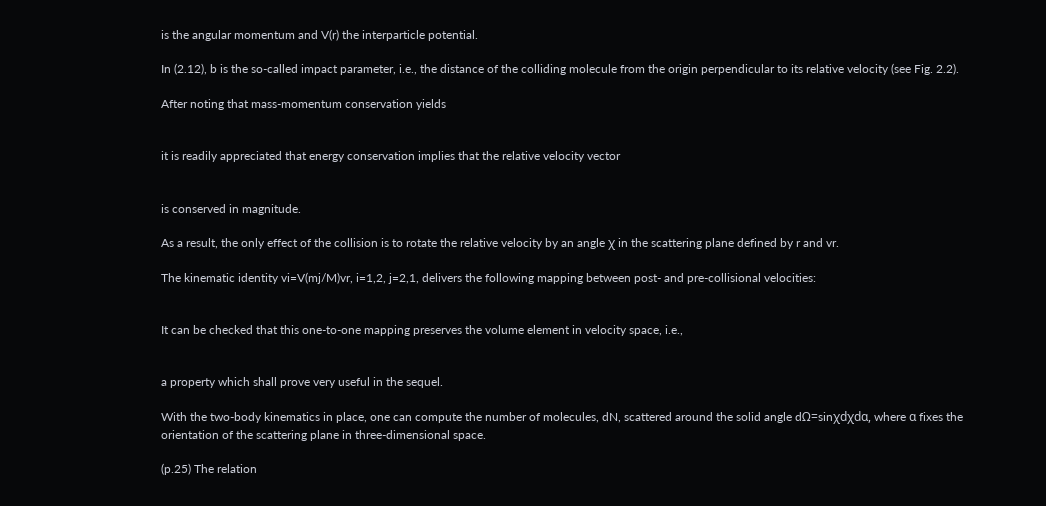is the angular momentum and V(r) the interparticle potential.

In (2.12), b is the so-called impact parameter, i.e., the distance of the colliding molecule from the origin perpendicular to its relative velocity (see Fig. 2.2).

After noting that mass-momentum conservation yields


it is readily appreciated that energy conservation implies that the relative velocity vector


is conserved in magnitude.

As a result, the only effect of the collision is to rotate the relative velocity by an angle χ in the scattering plane defined by r and vr.

The kinematic identity vi=V(mj/M)vr, i=1,2, j=2,1, delivers the following mapping between post- and pre-collisional velocities:


It can be checked that this one-to-one mapping preserves the volume element in velocity space, i.e.,


a property which shall prove very useful in the sequel.

With the two-body kinematics in place, one can compute the number of molecules, dN, scattered around the solid angle dΩ=sinχdχdα, where α fixes the orientation of the scattering plane in three-dimensional space.

(p.25) The relation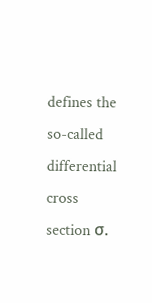defines the so-called differential cross section σ.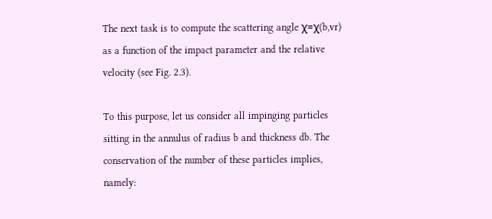The next task is to compute the scattering angle χ=χ(b,vr) as a function of the impact parameter and the relative velocity (see Fig. 2.3).

To this purpose, let us consider all impinging particles sitting in the annulus of radius b and thickness db. The conservation of the number of these particles implies, namely: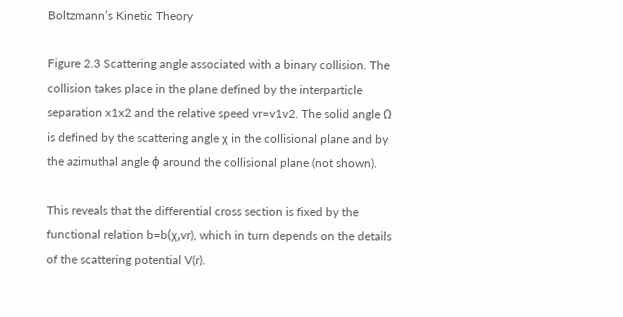Boltzmann’s Kinetic Theory

Figure 2.3 Scattering angle associated with a binary collision. The collision takes place in the plane defined by the interparticle separation x1x2 and the relative speed vr=v1v2. The solid angle Ω is defined by the scattering angle χ in the collisional plane and by the azimuthal angle ϕ around the collisional plane (not shown).

This reveals that the differential cross section is fixed by the functional relation b=b(χ,vr), which in turn depends on the details of the scattering potential V(r).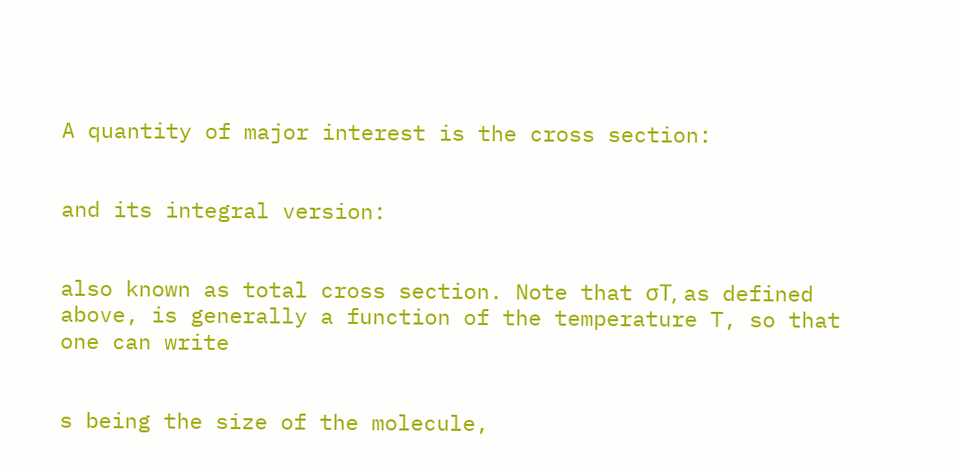A quantity of major interest is the cross section:


and its integral version:


also known as total cross section. Note that σT, as defined above, is generally a function of the temperature T, so that one can write


s being the size of the molecule,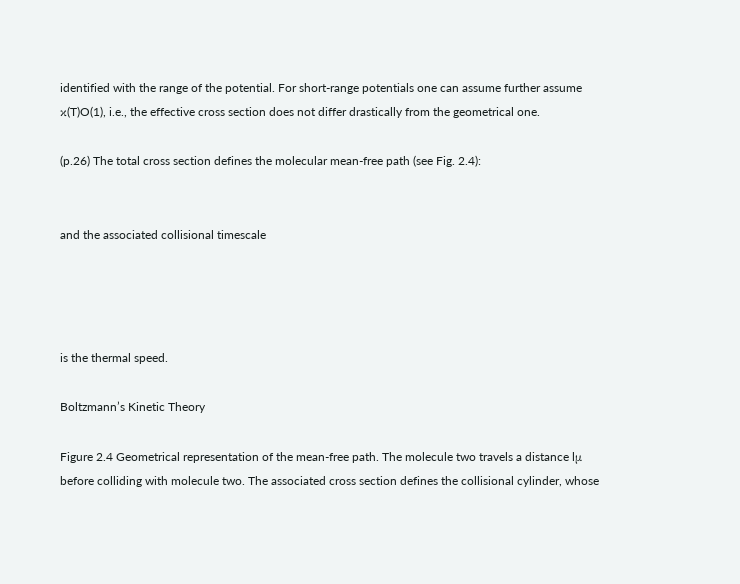identified with the range of the potential. For short-range potentials one can assume further assume κ(T)O(1), i.e., the effective cross section does not differ drastically from the geometrical one.

(p.26) The total cross section defines the molecular mean-free path (see Fig. 2.4):


and the associated collisional timescale




is the thermal speed.

Boltzmann’s Kinetic Theory

Figure 2.4 Geometrical representation of the mean-free path. The molecule two travels a distance lμ before colliding with molecule two. The associated cross section defines the collisional cylinder, whose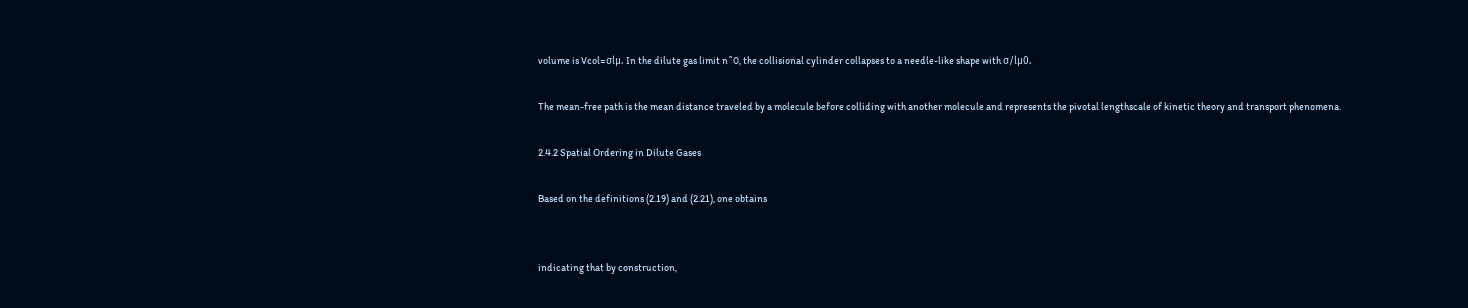volume is Vcol=σlμ. In the dilute gas limit n˜0, the collisional cylinder collapses to a needle-like shape with σ/lμ0.

The mean-free path is the mean distance traveled by a molecule before colliding with another molecule and represents the pivotal lengthscale of kinetic theory and transport phenomena.

2.4.2 Spatial Ordering in Dilute Gases

Based on the definitions (2.19) and (2.21), one obtains


indicating that by construction,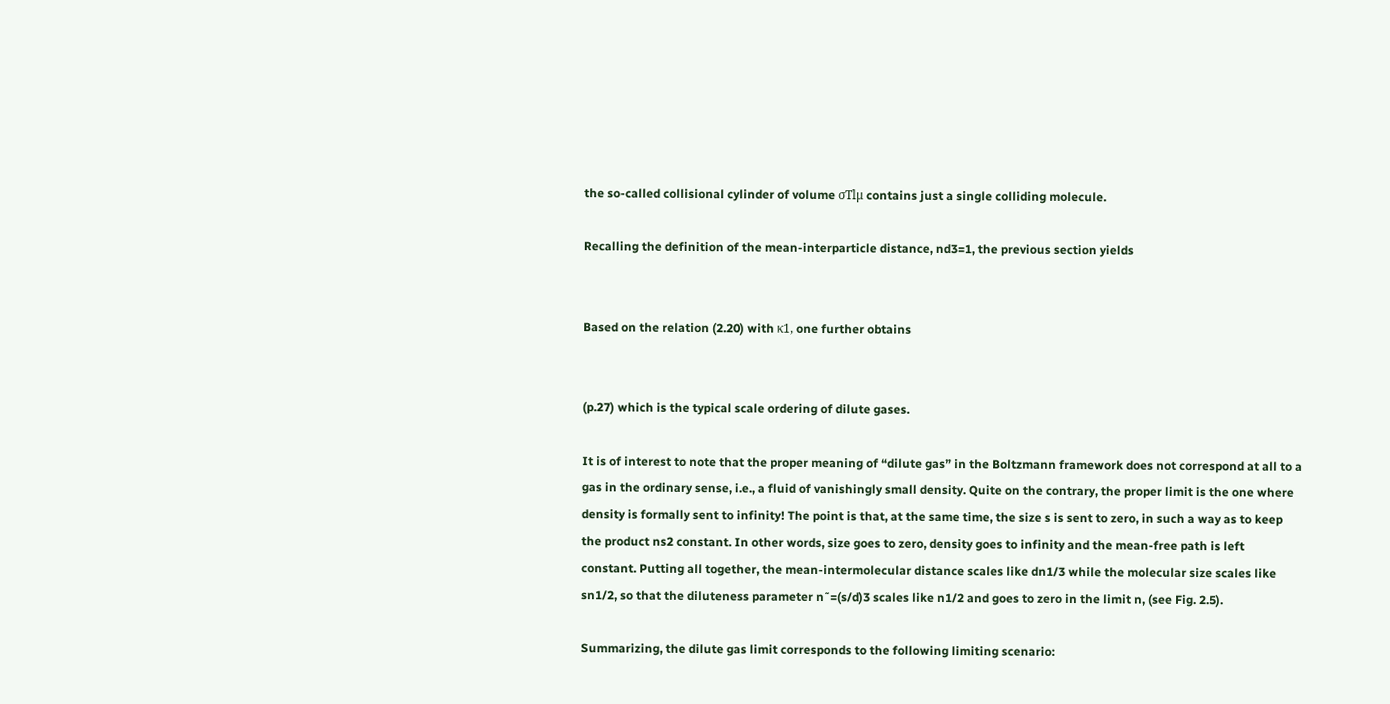the so-called collisional cylinder of volume σTlμ contains just a single colliding molecule.

Recalling the definition of the mean-interparticle distance, nd3=1, the previous section yields


Based on the relation (2.20) with κ1, one further obtains


(p.27) which is the typical scale ordering of dilute gases.

It is of interest to note that the proper meaning of “dilute gas” in the Boltzmann framework does not correspond at all to a gas in the ordinary sense, i.e., a fluid of vanishingly small density. Quite on the contrary, the proper limit is the one where density is formally sent to infinity! The point is that, at the same time, the size s is sent to zero, in such a way as to keep the product ns2 constant. In other words, size goes to zero, density goes to infinity and the mean-free path is left constant. Putting all together, the mean-intermolecular distance scales like dn1/3 while the molecular size scales like sn1/2, so that the diluteness parameter n˜=(s/d)3 scales like n1/2 and goes to zero in the limit n, (see Fig. 2.5).

Summarizing, the dilute gas limit corresponds to the following limiting scenario: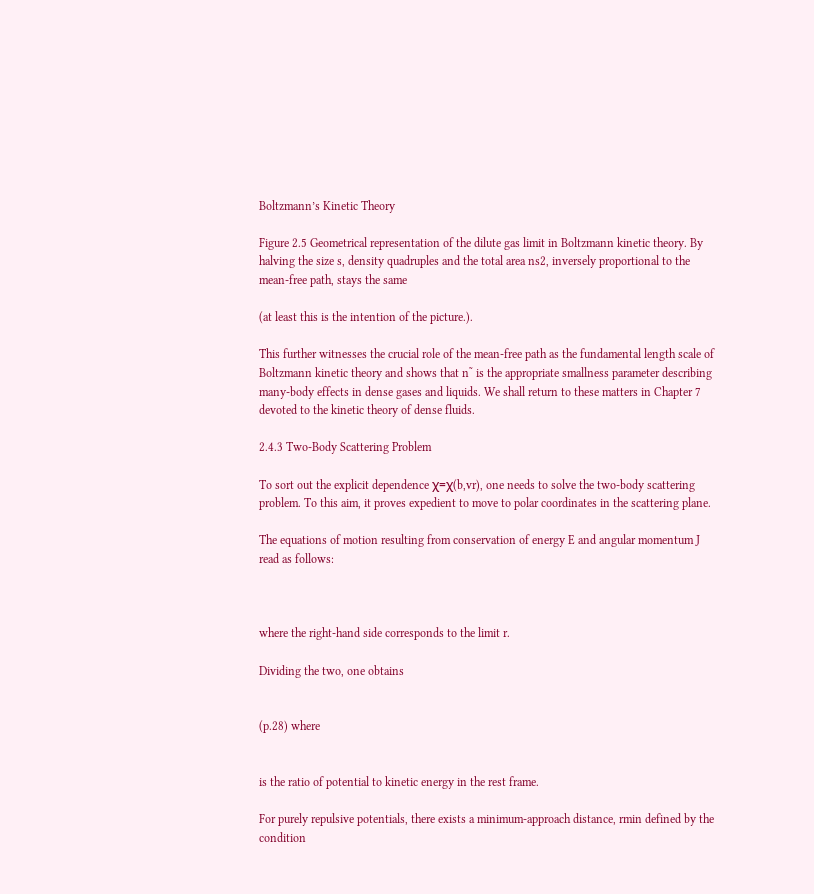Boltzmann’s Kinetic Theory

Figure 2.5 Geometrical representation of the dilute gas limit in Boltzmann kinetic theory. By halving the size s, density quadruples and the total area ns2, inversely proportional to the mean-free path, stays the same

(at least this is the intention of the picture.).

This further witnesses the crucial role of the mean-free path as the fundamental length scale of Boltzmann kinetic theory and shows that n˜ is the appropriate smallness parameter describing many-body effects in dense gases and liquids. We shall return to these matters in Chapter 7 devoted to the kinetic theory of dense fluids.

2.4.3 Two-Body Scattering Problem

To sort out the explicit dependence χ=χ(b,vr), one needs to solve the two-body scattering problem. To this aim, it proves expedient to move to polar coordinates in the scattering plane.

The equations of motion resulting from conservation of energy E and angular momentum J read as follows:



where the right-hand side corresponds to the limit r.

Dividing the two, one obtains


(p.28) where


is the ratio of potential to kinetic energy in the rest frame.

For purely repulsive potentials, there exists a minimum-approach distance, rmin defined by the condition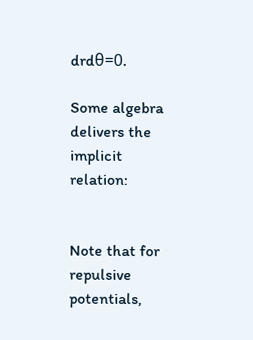drdθ=0.

Some algebra delivers the implicit relation:


Note that for repulsive potentials,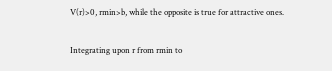V(r)>0, rmin>b, while the opposite is true for attractive ones.

Integrating upon r from rmin to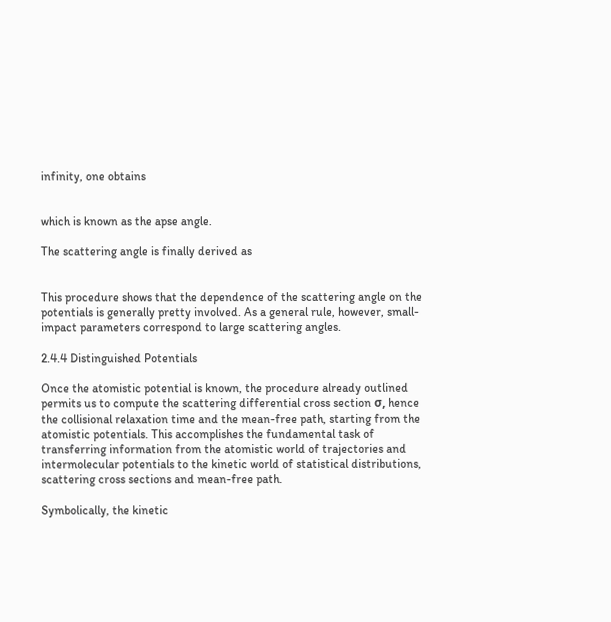infinity, one obtains


which is known as the apse angle.

The scattering angle is finally derived as


This procedure shows that the dependence of the scattering angle on the potentials is generally pretty involved. As a general rule, however, small-impact parameters correspond to large scattering angles.

2.4.4 Distinguished Potentials

Once the atomistic potential is known, the procedure already outlined permits us to compute the scattering differential cross section σ, hence the collisional relaxation time and the mean-free path, starting from the atomistic potentials. This accomplishes the fundamental task of transferring information from the atomistic world of trajectories and intermolecular potentials to the kinetic world of statistical distributions, scattering cross sections and mean-free path.

Symbolically, the kinetic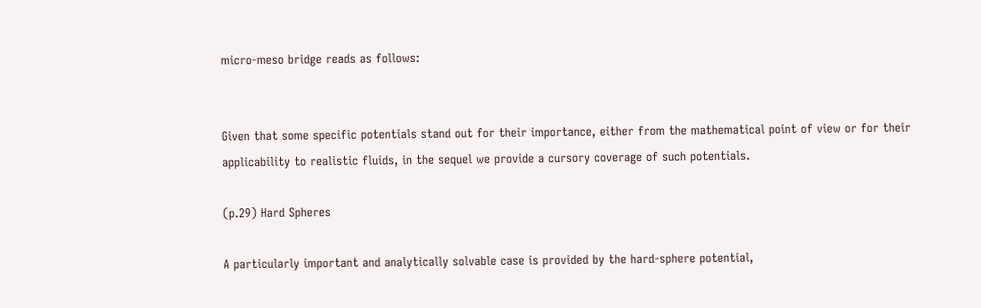micro-meso bridge reads as follows:


Given that some specific potentials stand out for their importance, either from the mathematical point of view or for their applicability to realistic fluids, in the sequel we provide a cursory coverage of such potentials.

(p.29) Hard Spheres

A particularly important and analytically solvable case is provided by the hard-sphere potential,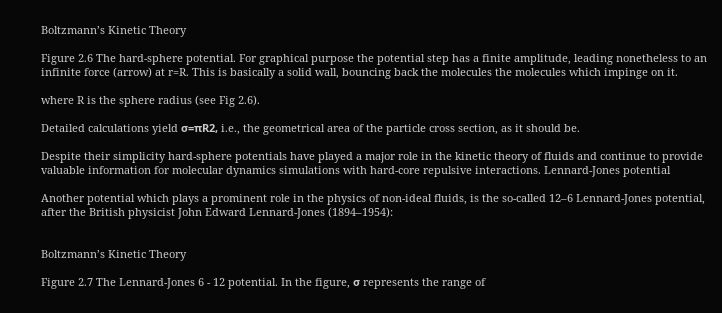Boltzmann’s Kinetic Theory

Figure 2.6 The hard-sphere potential. For graphical purpose the potential step has a finite amplitude, leading nonetheless to an infinite force (arrow) at r=R. This is basically a solid wall, bouncing back the molecules the molecules which impinge on it.

where R is the sphere radius (see Fig 2.6).

Detailed calculations yield σ=πR2, i.e., the geometrical area of the particle cross section, as it should be.

Despite their simplicity hard-sphere potentials have played a major role in the kinetic theory of fluids and continue to provide valuable information for molecular dynamics simulations with hard-core repulsive interactions. Lennard-Jones potential

Another potential which plays a prominent role in the physics of non-ideal fluids, is the so-called 12–6 Lennard-Jones potential, after the British physicist John Edward Lennard-Jones (1894–1954):


Boltzmann’s Kinetic Theory

Figure 2.7 The Lennard-Jones 6 - 12 potential. In the figure, σ represents the range of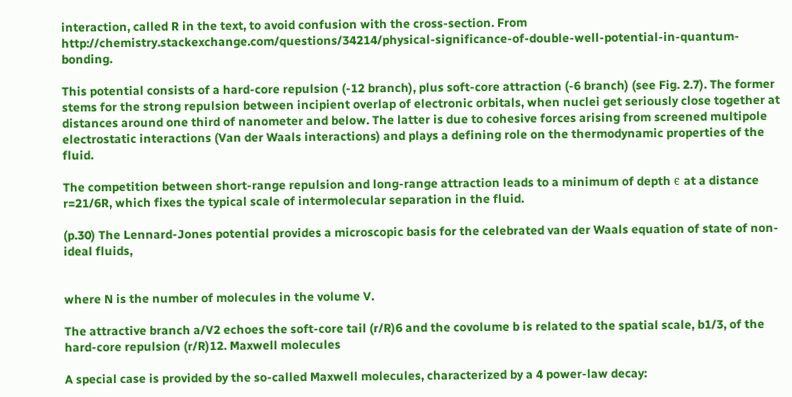interaction, called R in the text, to avoid confusion with the cross-section. From http://chemistry.stackexchange.com/questions/34214/physical-significance-of-double-well-potential-in-quantum-bonding.

This potential consists of a hard-core repulsion (-12 branch), plus soft-core attraction (-6 branch) (see Fig. 2.7). The former stems for the strong repulsion between incipient overlap of electronic orbitals, when nuclei get seriously close together at distances around one third of nanometer and below. The latter is due to cohesive forces arising from screened multipole electrostatic interactions (Van der Waals interactions) and plays a defining role on the thermodynamic properties of the fluid.

The competition between short-range repulsion and long-range attraction leads to a minimum of depth ϵ at a distance r=21/6R, which fixes the typical scale of intermolecular separation in the fluid.

(p.30) The Lennard-Jones potential provides a microscopic basis for the celebrated van der Waals equation of state of non-ideal fluids,


where N is the number of molecules in the volume V.

The attractive branch a/V2 echoes the soft-core tail (r/R)6 and the covolume b is related to the spatial scale, b1/3, of the hard-core repulsion (r/R)12. Maxwell molecules

A special case is provided by the so-called Maxwell molecules, characterized by a 4 power-law decay: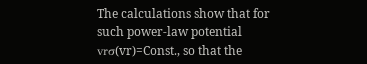The calculations show that for such power-law potential vrσ(vr)=Const., so that the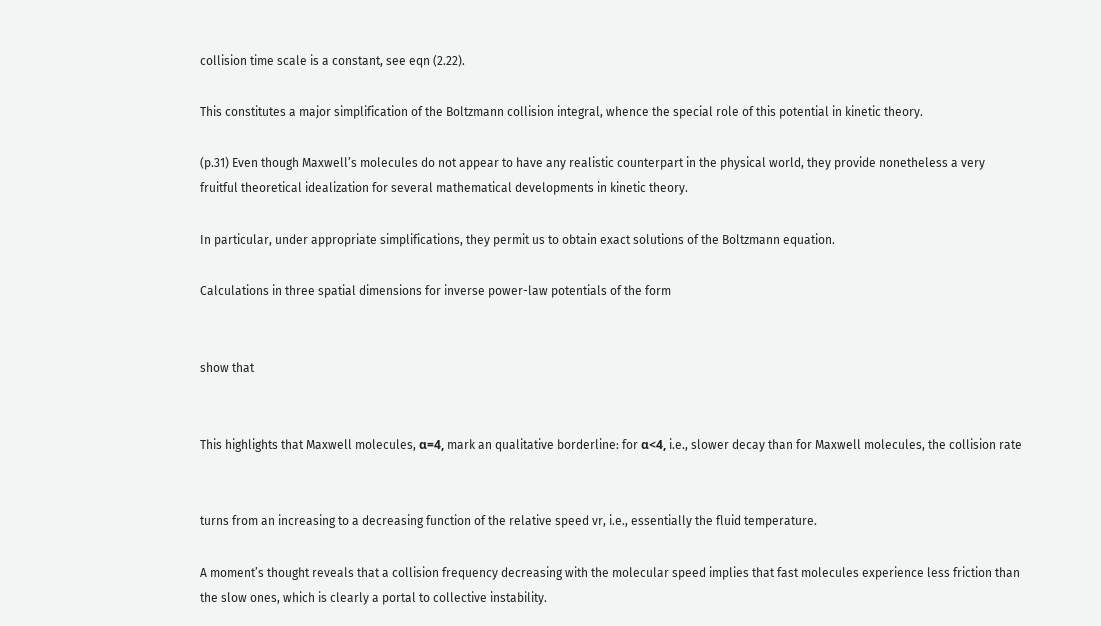collision time scale is a constant, see eqn (2.22).

This constitutes a major simplification of the Boltzmann collision integral, whence the special role of this potential in kinetic theory.

(p.31) Even though Maxwell’s molecules do not appear to have any realistic counterpart in the physical world, they provide nonetheless a very fruitful theoretical idealization for several mathematical developments in kinetic theory.

In particular, under appropriate simplifications, they permit us to obtain exact solutions of the Boltzmann equation.

Calculations in three spatial dimensions for inverse power-law potentials of the form


show that


This highlights that Maxwell molecules, α=4, mark an qualitative borderline: for α<4, i.e., slower decay than for Maxwell molecules, the collision rate


turns from an increasing to a decreasing function of the relative speed vr, i.e., essentially the fluid temperature.

A moment’s thought reveals that a collision frequency decreasing with the molecular speed implies that fast molecules experience less friction than the slow ones, which is clearly a portal to collective instability.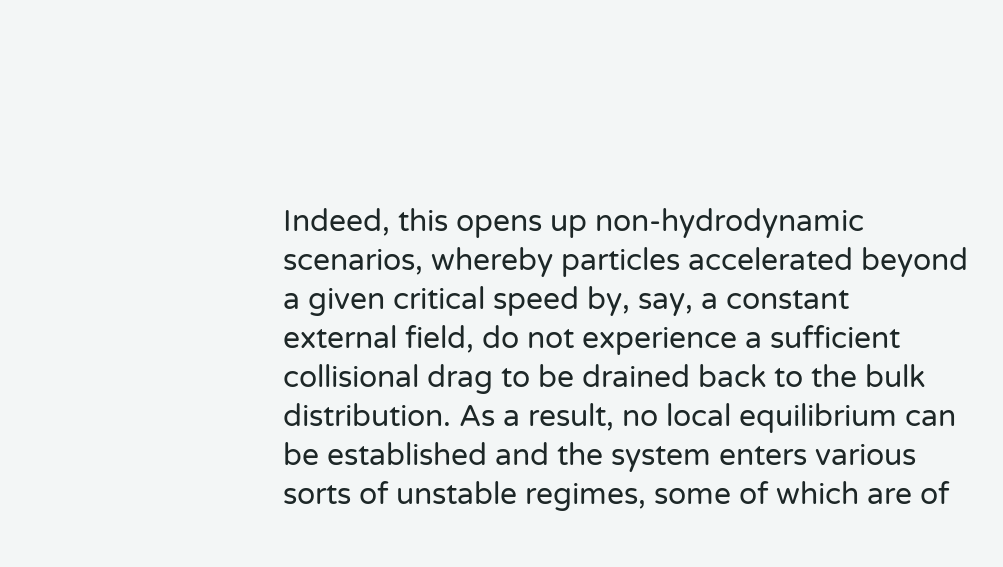Indeed, this opens up non-hydrodynamic scenarios, whereby particles accelerated beyond a given critical speed by, say, a constant external field, do not experience a sufficient collisional drag to be drained back to the bulk distribution. As a result, no local equilibrium can be established and the system enters various sorts of unstable regimes, some of which are of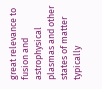great relevance to fusion and astrophysical plasmas and other states of matter typically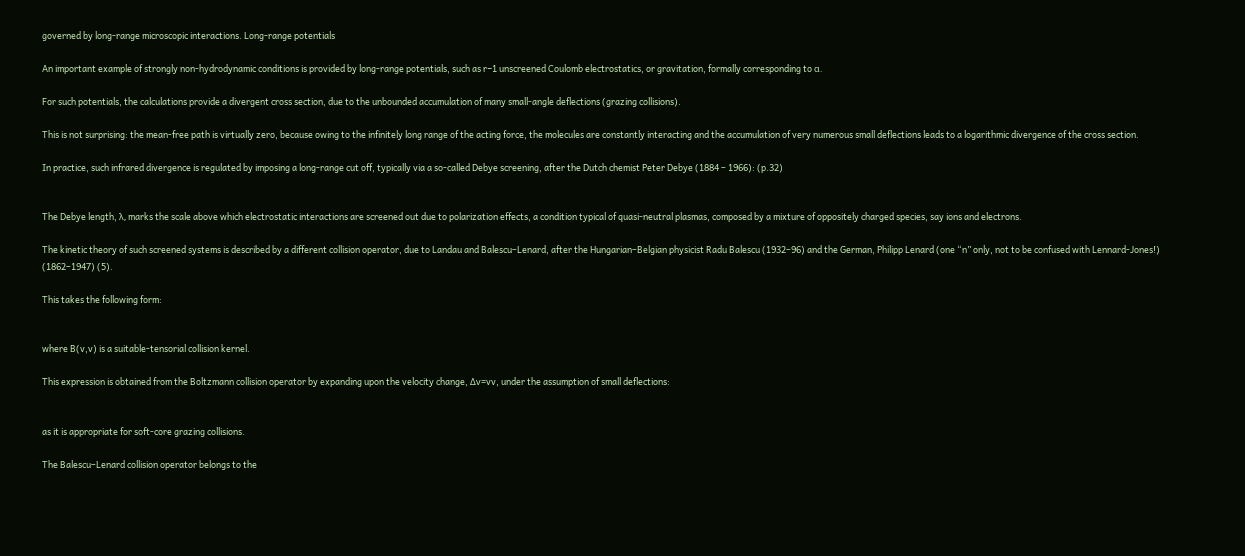governed by long-range microscopic interactions. Long-range potentials

An important example of strongly non-hydrodynamic conditions is provided by long-range potentials, such as r−1 unscreened Coulomb electrostatics, or gravitation, formally corresponding to α.

For such potentials, the calculations provide a divergent cross section, due to the unbounded accumulation of many small-angle deflections (grazing collisions).

This is not surprising: the mean-free path is virtually zero, because owing to the infinitely long range of the acting force, the molecules are constantly interacting and the accumulation of very numerous small deflections leads to a logarithmic divergence of the cross section.

In practice, such infrared divergence is regulated by imposing a long-range cut off, typically via a so-called Debye screening, after the Dutch chemist Peter Debye (1884 – 1966): (p.32)


The Debye length, λ, marks the scale above which electrostatic interactions are screened out due to polarization effects, a condition typical of quasi-neutral plasmas, composed by a mixture of oppositely charged species, say ions and electrons.

The kinetic theory of such screened systems is described by a different collision operator, due to Landau and Balescu–Lenard, after the Hungarian–Belgian physicist Radu Balescu (1932–96) and the German, Philipp Lenard (one “n” only, not to be confused with Lennard-Jones!) (1862–1947) (5).

This takes the following form:


where B(v,v) is a suitable-tensorial collision kernel.

This expression is obtained from the Boltzmann collision operator by expanding upon the velocity change, Δv=vv, under the assumption of small deflections:


as it is appropriate for soft-core grazing collisions.

The Balescu–Lenard collision operator belongs to the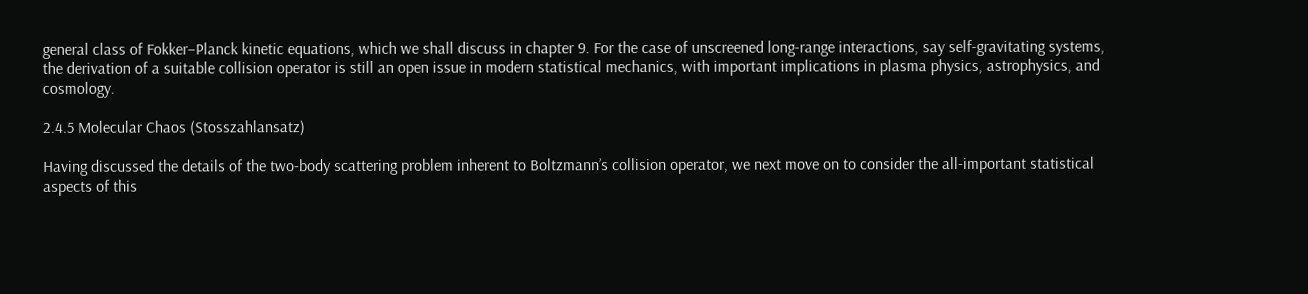general class of Fokker–Planck kinetic equations, which we shall discuss in chapter 9. For the case of unscreened long-range interactions, say self-gravitating systems, the derivation of a suitable collision operator is still an open issue in modern statistical mechanics, with important implications in plasma physics, astrophysics, and cosmology.

2.4.5 Molecular Chaos (Stosszahlansatz)

Having discussed the details of the two-body scattering problem inherent to Boltzmann’s collision operator, we next move on to consider the all-important statistical aspects of this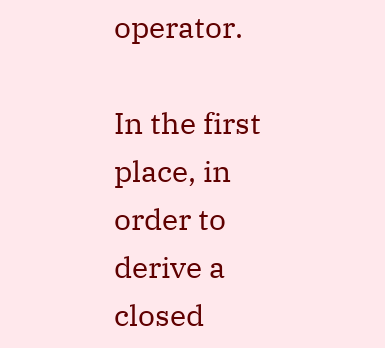operator.

In the first place, in order to derive a closed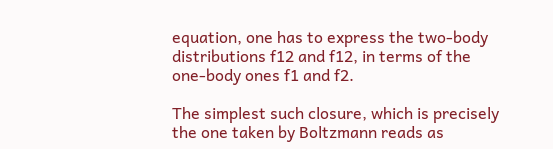equation, one has to express the two-body distributions f12 and f12, in terms of the one-body ones f1 and f2.

The simplest such closure, which is precisely the one taken by Boltzmann reads as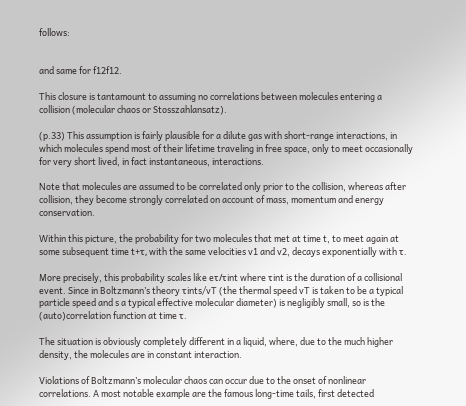follows:


and same for f12f12.

This closure is tantamount to assuming no correlations between molecules entering a collision (molecular chaos or Stosszahlansatz).

(p.33) This assumption is fairly plausible for a dilute gas with short-range interactions, in which molecules spend most of their lifetime traveling in free space, only to meet occasionally for very short lived, in fact instantaneous, interactions.

Note that molecules are assumed to be correlated only prior to the collision, whereas after collision, they become strongly correlated on account of mass, momentum and energy conservation.

Within this picture, the probability for two molecules that met at time t, to meet again at some subsequent time t+τ, with the same velocities v1 and v2, decays exponentially with τ.

More precisely, this probability scales like eτ/τint where τint is the duration of a collisional event. Since in Boltzmann’s theory τints/vT (the thermal speed vT is taken to be a typical particle speed and s a typical effective molecular diameter) is negligibly small, so is the (auto)correlation function at time τ.

The situation is obviously completely different in a liquid, where, due to the much higher density, the molecules are in constant interaction.

Violations of Boltzmann’s molecular chaos can occur due to the onset of nonlinear correlations. A most notable example are the famous long-time tails, first detected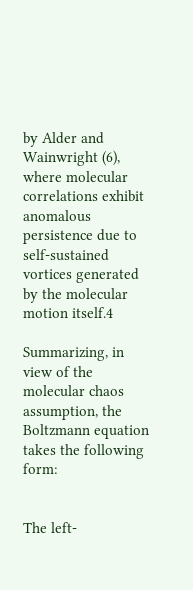by Alder and Wainwright (6), where molecular correlations exhibit anomalous persistence due to self-sustained vortices generated by the molecular motion itself.4

Summarizing, in view of the molecular chaos assumption, the Boltzmann equation takes the following form:


The left-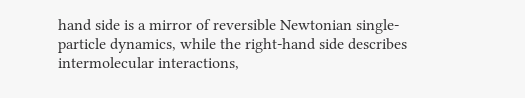hand side is a mirror of reversible Newtonian single-particle dynamics, while the right-hand side describes intermolecular interactions,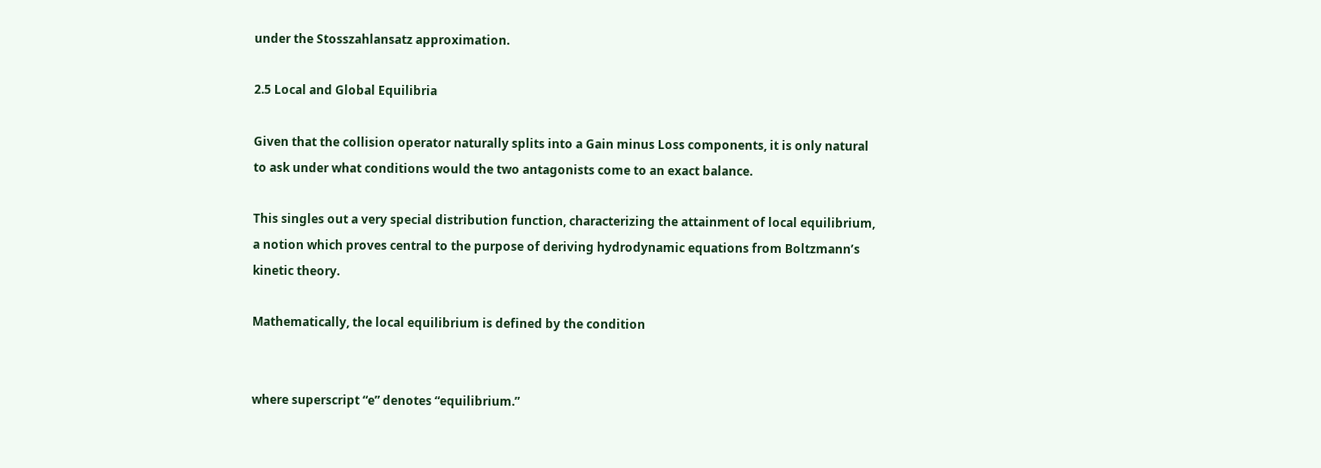under the Stosszahlansatz approximation.

2.5 Local and Global Equilibria

Given that the collision operator naturally splits into a Gain minus Loss components, it is only natural to ask under what conditions would the two antagonists come to an exact balance.

This singles out a very special distribution function, characterizing the attainment of local equilibrium, a notion which proves central to the purpose of deriving hydrodynamic equations from Boltzmann’s kinetic theory.

Mathematically, the local equilibrium is defined by the condition


where superscript “e” denotes “equilibrium.”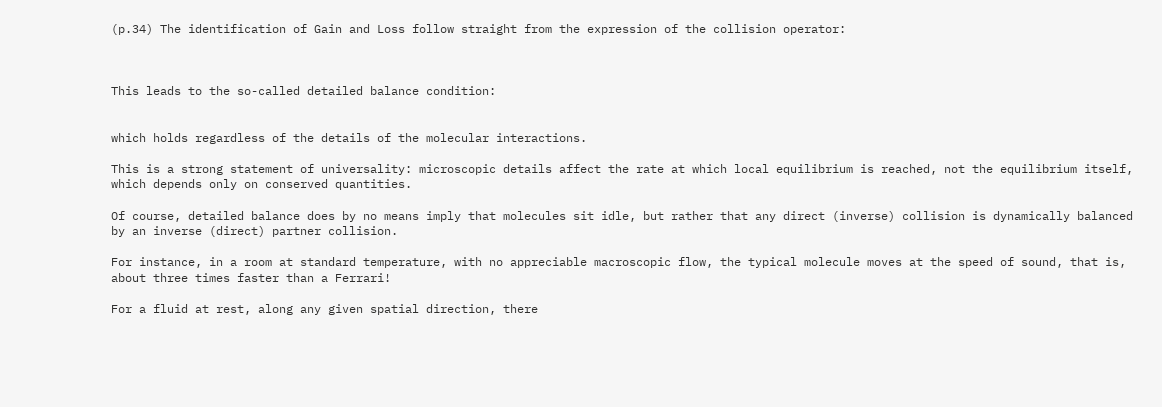(p.34) The identification of Gain and Loss follow straight from the expression of the collision operator:



This leads to the so-called detailed balance condition:


which holds regardless of the details of the molecular interactions.

This is a strong statement of universality: microscopic details affect the rate at which local equilibrium is reached, not the equilibrium itself, which depends only on conserved quantities.

Of course, detailed balance does by no means imply that molecules sit idle, but rather that any direct (inverse) collision is dynamically balanced by an inverse (direct) partner collision.

For instance, in a room at standard temperature, with no appreciable macroscopic flow, the typical molecule moves at the speed of sound, that is, about three times faster than a Ferrari!

For a fluid at rest, along any given spatial direction, there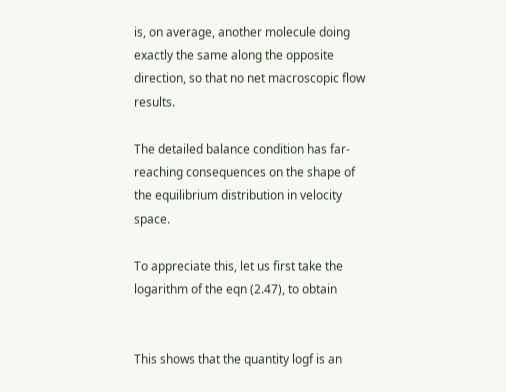is, on average, another molecule doing exactly the same along the opposite direction, so that no net macroscopic flow results.

The detailed balance condition has far-reaching consequences on the shape of the equilibrium distribution in velocity space.

To appreciate this, let us first take the logarithm of the eqn (2.47), to obtain


This shows that the quantity logf is an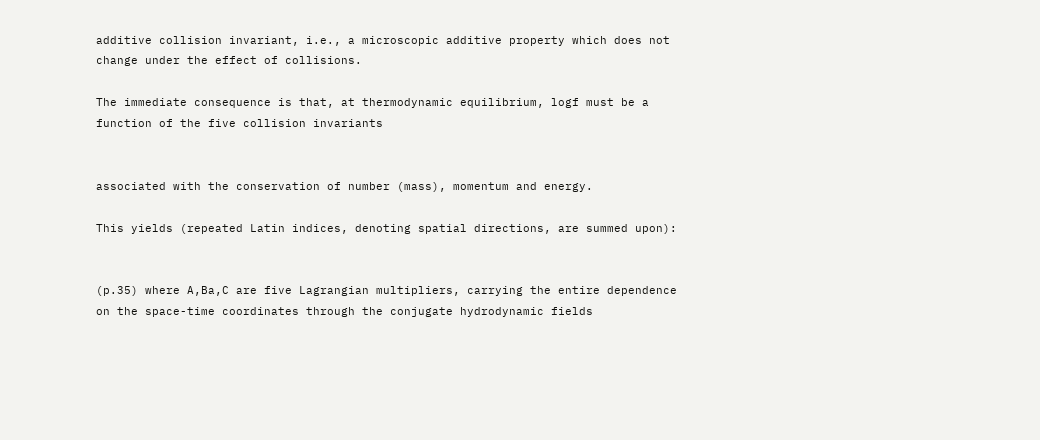additive collision invariant, i.e., a microscopic additive property which does not change under the effect of collisions.

The immediate consequence is that, at thermodynamic equilibrium, logf must be a function of the five collision invariants


associated with the conservation of number (mass), momentum and energy.

This yields (repeated Latin indices, denoting spatial directions, are summed upon):


(p.35) where A,Ba,C are five Lagrangian multipliers, carrying the entire dependence on the space-time coordinates through the conjugate hydrodynamic fields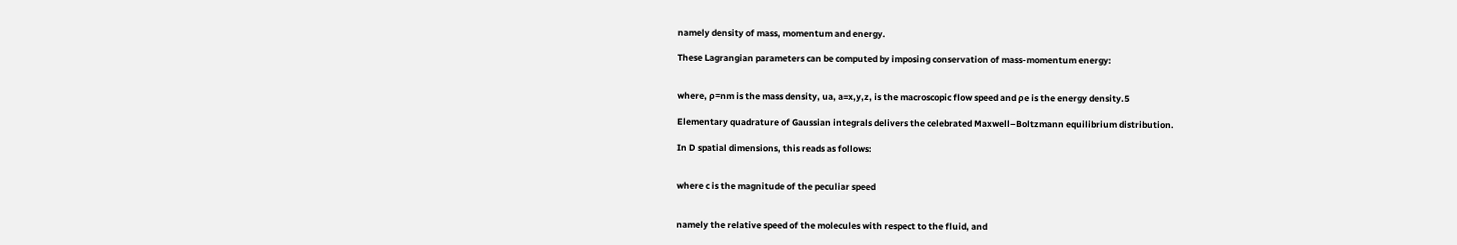namely density of mass, momentum and energy.

These Lagrangian parameters can be computed by imposing conservation of mass-momentum energy:


where, ρ=nm is the mass density, ua, a=x,y,z, is the macroscopic flow speed and ρe is the energy density.5

Elementary quadrature of Gaussian integrals delivers the celebrated Maxwell–Boltzmann equilibrium distribution.

In D spatial dimensions, this reads as follows:


where c is the magnitude of the peculiar speed


namely the relative speed of the molecules with respect to the fluid, and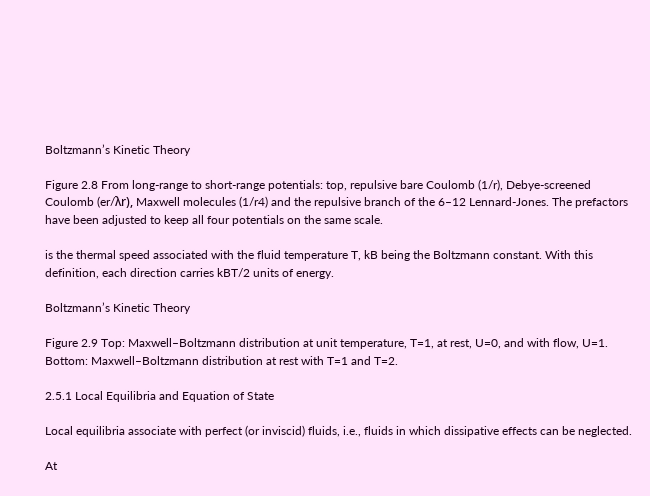Boltzmann’s Kinetic Theory

Figure 2.8 From long-range to short-range potentials: top, repulsive bare Coulomb (1/r), Debye-screened Coulomb (er/λr), Maxwell molecules (1/r4) and the repulsive branch of the 6–12 Lennard-Jones. The prefactors have been adjusted to keep all four potentials on the same scale.

is the thermal speed associated with the fluid temperature T, kB being the Boltzmann constant. With this definition, each direction carries kBT/2 units of energy.

Boltzmann’s Kinetic Theory

Figure 2.9 Top: Maxwell–Boltzmann distribution at unit temperature, T=1, at rest, U=0, and with flow, U=1. Bottom: Maxwell–Boltzmann distribution at rest with T=1 and T=2.

2.5.1 Local Equilibria and Equation of State

Local equilibria associate with perfect (or inviscid) fluids, i.e., fluids in which dissipative effects can be neglected.

At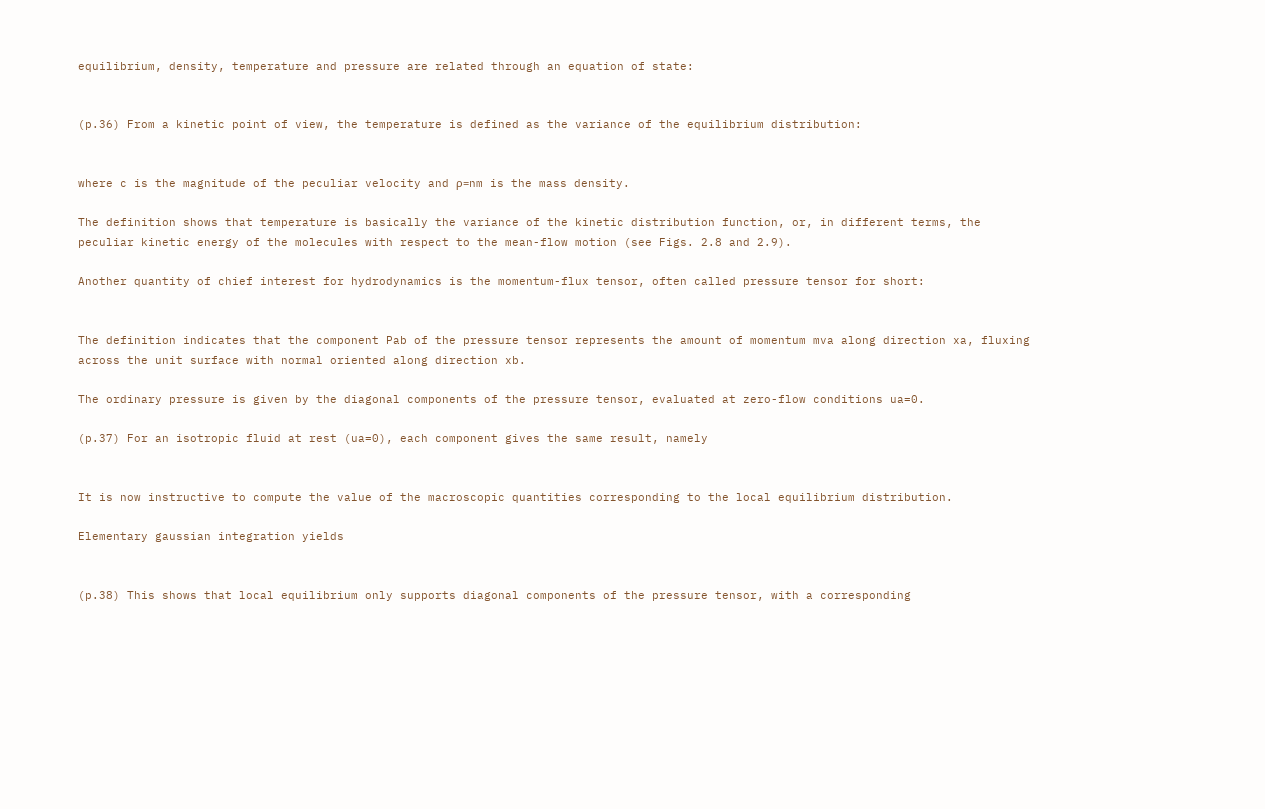equilibrium, density, temperature and pressure are related through an equation of state:


(p.36) From a kinetic point of view, the temperature is defined as the variance of the equilibrium distribution:


where c is the magnitude of the peculiar velocity and ρ=nm is the mass density.

The definition shows that temperature is basically the variance of the kinetic distribution function, or, in different terms, the peculiar kinetic energy of the molecules with respect to the mean-flow motion (see Figs. 2.8 and 2.9).

Another quantity of chief interest for hydrodynamics is the momentum-flux tensor, often called pressure tensor for short:


The definition indicates that the component Pab of the pressure tensor represents the amount of momentum mva along direction xa, fluxing across the unit surface with normal oriented along direction xb.

The ordinary pressure is given by the diagonal components of the pressure tensor, evaluated at zero-flow conditions ua=0.

(p.37) For an isotropic fluid at rest (ua=0), each component gives the same result, namely


It is now instructive to compute the value of the macroscopic quantities corresponding to the local equilibrium distribution.

Elementary gaussian integration yields


(p.38) This shows that local equilibrium only supports diagonal components of the pressure tensor, with a corresponding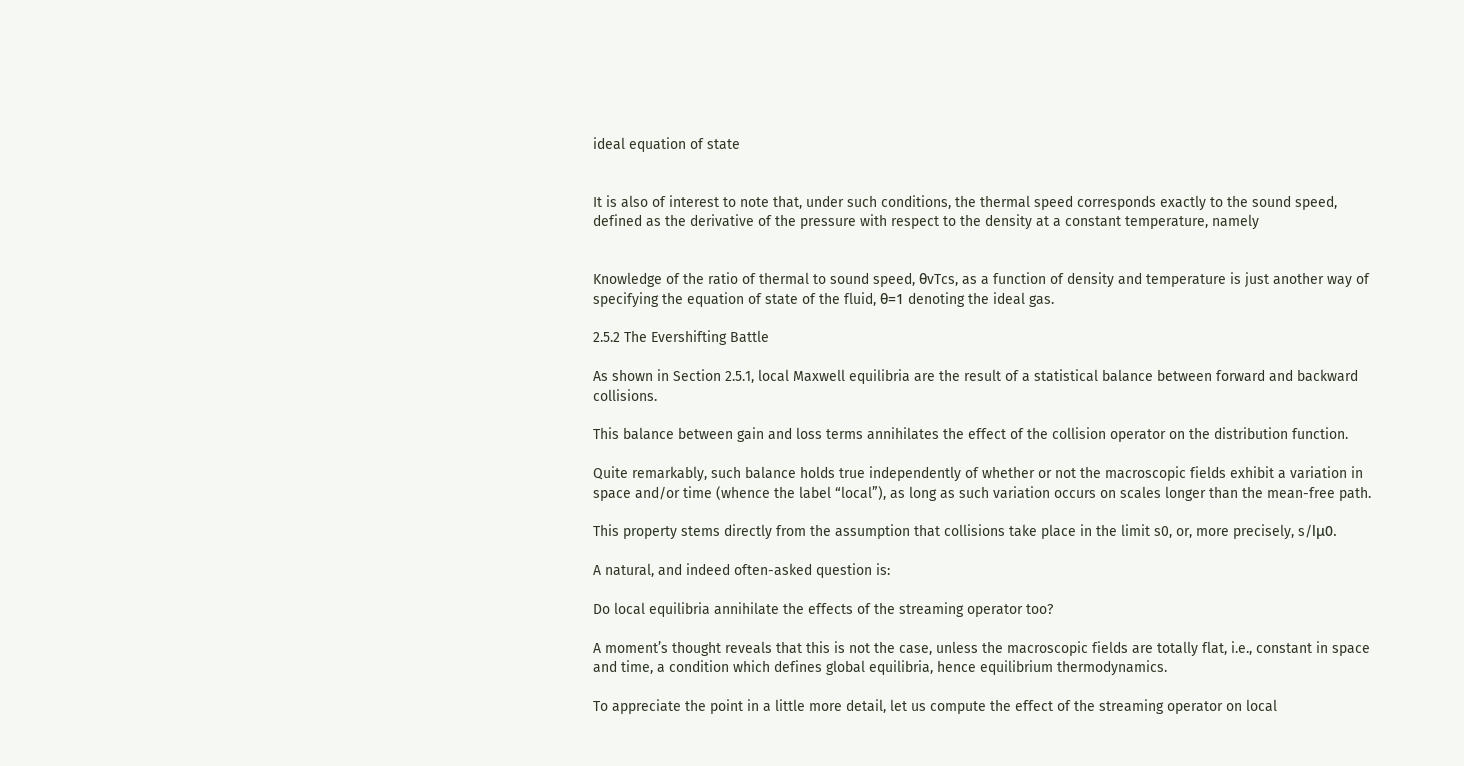ideal equation of state


It is also of interest to note that, under such conditions, the thermal speed corresponds exactly to the sound speed, defined as the derivative of the pressure with respect to the density at a constant temperature, namely


Knowledge of the ratio of thermal to sound speed, θvTcs, as a function of density and temperature is just another way of specifying the equation of state of the fluid, θ=1 denoting the ideal gas.

2.5.2 The Evershifting Battle

As shown in Section 2.5.1, local Maxwell equilibria are the result of a statistical balance between forward and backward collisions.

This balance between gain and loss terms annihilates the effect of the collision operator on the distribution function.

Quite remarkably, such balance holds true independently of whether or not the macroscopic fields exhibit a variation in space and/or time (whence the label “local”), as long as such variation occurs on scales longer than the mean-free path.

This property stems directly from the assumption that collisions take place in the limit s0, or, more precisely, s/lμ0.

A natural, and indeed often-asked question is:

Do local equilibria annihilate the effects of the streaming operator too?

A moment’s thought reveals that this is not the case, unless the macroscopic fields are totally flat, i.e., constant in space and time, a condition which defines global equilibria, hence equilibrium thermodynamics.

To appreciate the point in a little more detail, let us compute the effect of the streaming operator on local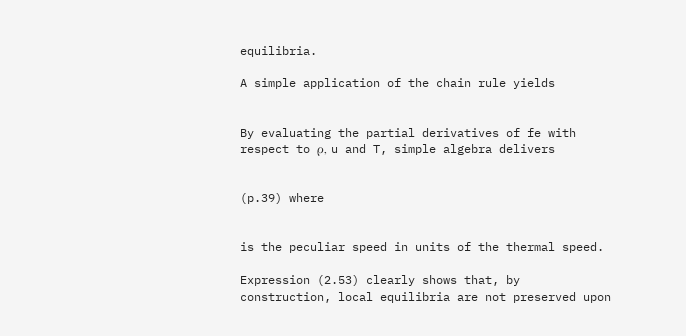equilibria.

A simple application of the chain rule yields


By evaluating the partial derivatives of fe with respect to ρ, u and T, simple algebra delivers


(p.39) where


is the peculiar speed in units of the thermal speed.

Expression (2.53) clearly shows that, by construction, local equilibria are not preserved upon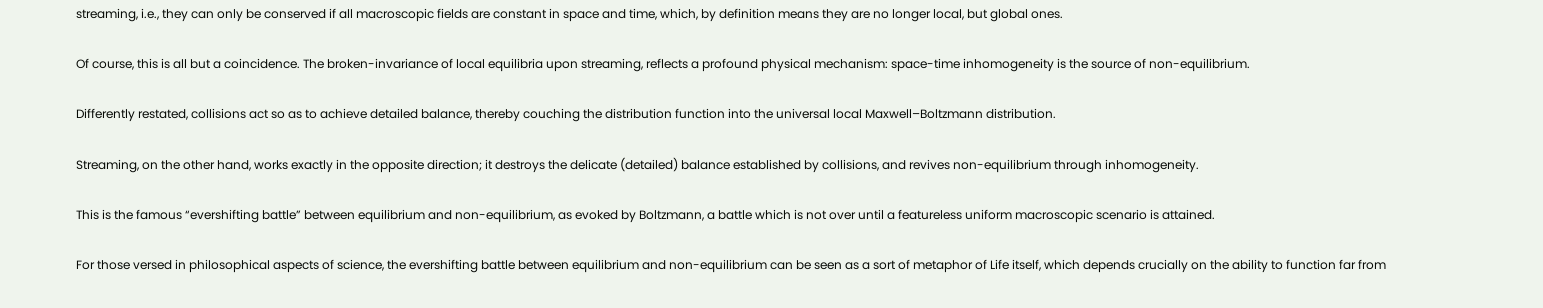streaming, i.e., they can only be conserved if all macroscopic fields are constant in space and time, which, by definition means they are no longer local, but global ones.

Of course, this is all but a coincidence. The broken-invariance of local equilibria upon streaming, reflects a profound physical mechanism: space-time inhomogeneity is the source of non-equilibrium.

Differently restated, collisions act so as to achieve detailed balance, thereby couching the distribution function into the universal local Maxwell–Boltzmann distribution.

Streaming, on the other hand, works exactly in the opposite direction; it destroys the delicate (detailed) balance established by collisions, and revives non-equilibrium through inhomogeneity.

This is the famous “evershifting battle” between equilibrium and non-equilibrium, as evoked by Boltzmann, a battle which is not over until a featureless uniform macroscopic scenario is attained.

For those versed in philosophical aspects of science, the evershifting battle between equilibrium and non-equilibrium can be seen as a sort of metaphor of Life itself, which depends crucially on the ability to function far from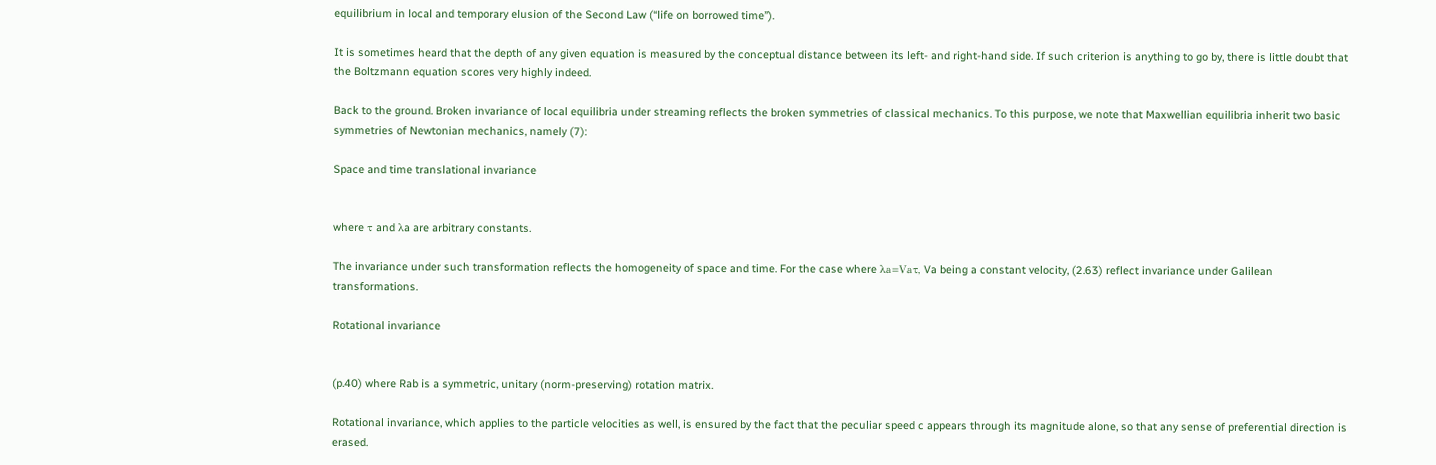equilibrium in local and temporary elusion of the Second Law (“life on borrowed time”).

It is sometimes heard that the depth of any given equation is measured by the conceptual distance between its left- and right-hand side. If such criterion is anything to go by, there is little doubt that the Boltzmann equation scores very highly indeed.

Back to the ground. Broken invariance of local equilibria under streaming reflects the broken symmetries of classical mechanics. To this purpose, we note that Maxwellian equilibria inherit two basic symmetries of Newtonian mechanics, namely (7):

Space and time translational invariance


where τ and λa are arbitrary constants.

The invariance under such transformation reflects the homogeneity of space and time. For the case where λa=Vaτ, Va being a constant velocity, (2.63) reflect invariance under Galilean transformations.

Rotational invariance


(p.40) where Rab is a symmetric, unitary (norm-preserving) rotation matrix.

Rotational invariance, which applies to the particle velocities as well, is ensured by the fact that the peculiar speed c appears through its magnitude alone, so that any sense of preferential direction is erased.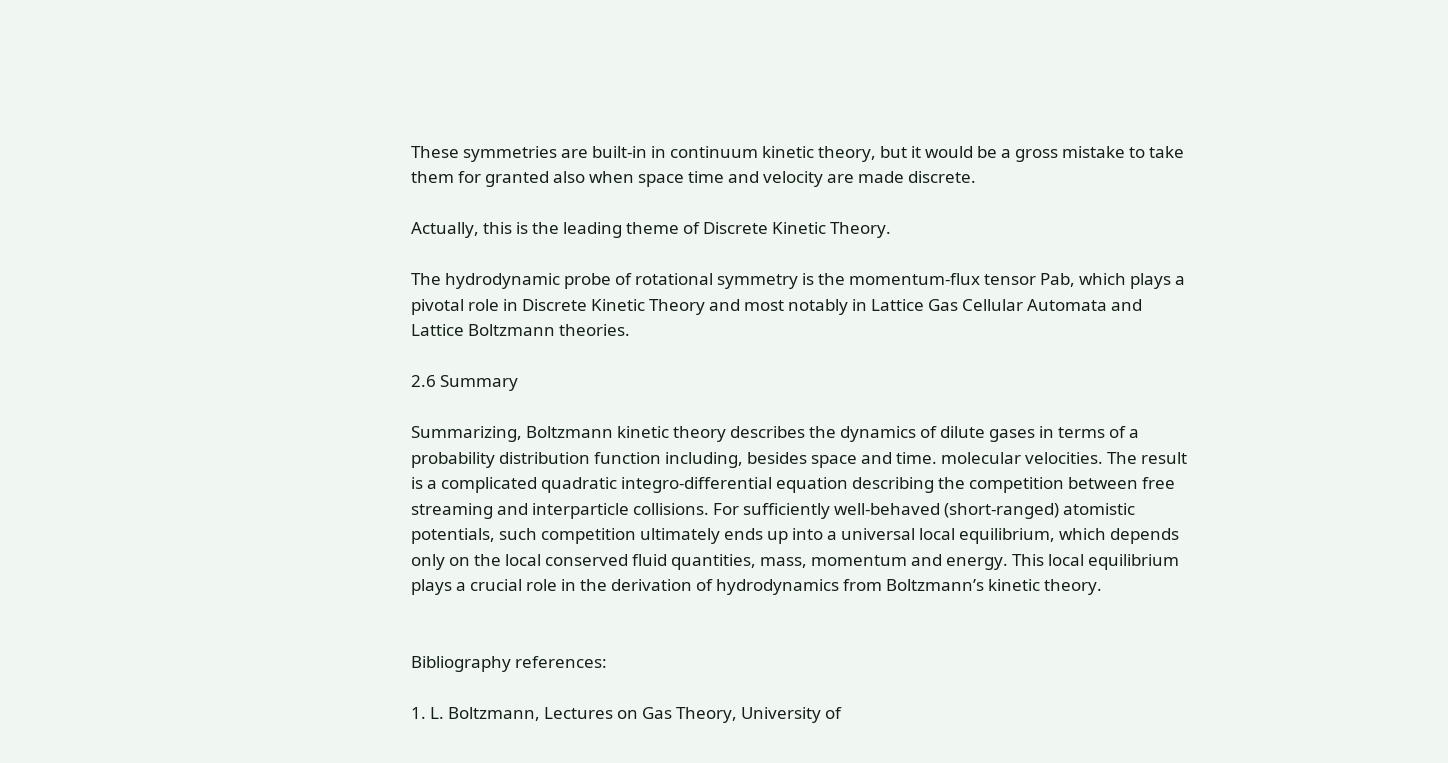These symmetries are built-in in continuum kinetic theory, but it would be a gross mistake to take them for granted also when space time and velocity are made discrete.

Actually, this is the leading theme of Discrete Kinetic Theory.

The hydrodynamic probe of rotational symmetry is the momentum-flux tensor Pab, which plays a pivotal role in Discrete Kinetic Theory and most notably in Lattice Gas Cellular Automata and Lattice Boltzmann theories.

2.6 Summary

Summarizing, Boltzmann kinetic theory describes the dynamics of dilute gases in terms of a probability distribution function including, besides space and time. molecular velocities. The result is a complicated quadratic integro-differential equation describing the competition between free streaming and interparticle collisions. For sufficiently well-behaved (short-ranged) atomistic potentials, such competition ultimately ends up into a universal local equilibrium, which depends only on the local conserved fluid quantities, mass, momentum and energy. This local equilibrium plays a crucial role in the derivation of hydrodynamics from Boltzmann’s kinetic theory.


Bibliography references:

1. L. Boltzmann, Lectures on Gas Theory, University of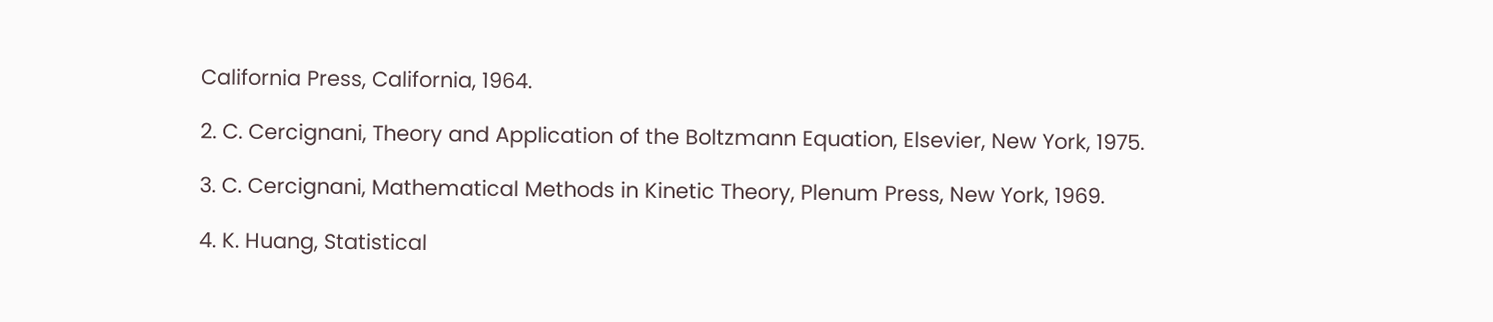California Press, California, 1964.

2. C. Cercignani, Theory and Application of the Boltzmann Equation, Elsevier, New York, 1975.

3. C. Cercignani, Mathematical Methods in Kinetic Theory, Plenum Press, New York, 1969.

4. K. Huang, Statistical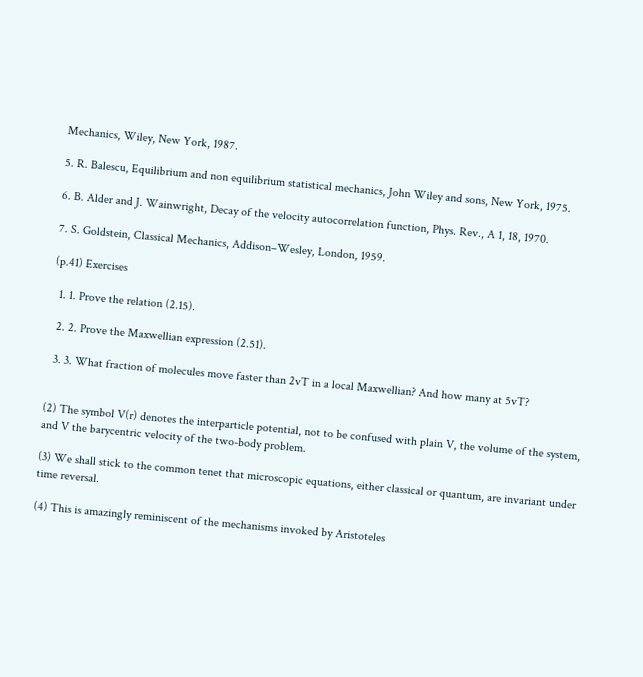Mechanics, Wiley, New York, 1987.

5. R. Balescu, Equilibrium and non equilibrium statistical mechanics, John Wiley and sons, New York, 1975.

6. B. Alder and J. Wainwright, Decay of the velocity autocorrelation function, Phys. Rev., A 1, 18, 1970.

7. S. Goldstein, Classical Mechanics, Addison–Wesley, London, 1959.

(p.41) Exercises

  1. 1. Prove the relation (2.15).

  2. 2. Prove the Maxwellian expression (2.51).

  3. 3. What fraction of molecules move faster than 2vT in a local Maxwellian? And how many at 5vT?


(2) The symbol V(r) denotes the interparticle potential, not to be confused with plain V, the volume of the system, and V the barycentric velocity of the two-body problem.

(3) We shall stick to the common tenet that microscopic equations, either classical or quantum, are invariant under time reversal.

(4) This is amazingly reminiscent of the mechanisms invoked by Aristoteles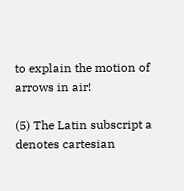to explain the motion of arrows in air!

(5) The Latin subscript a denotes cartesian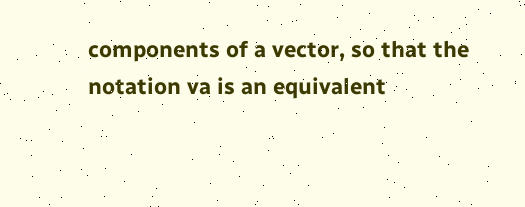components of a vector, so that the notation va is an equivalent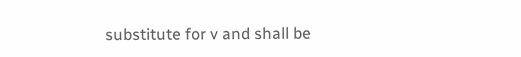substitute for v and shall be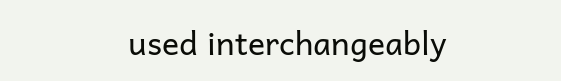used interchangeably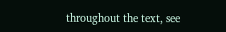throughout the text, see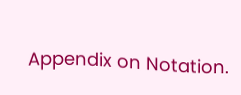Appendix on Notation.